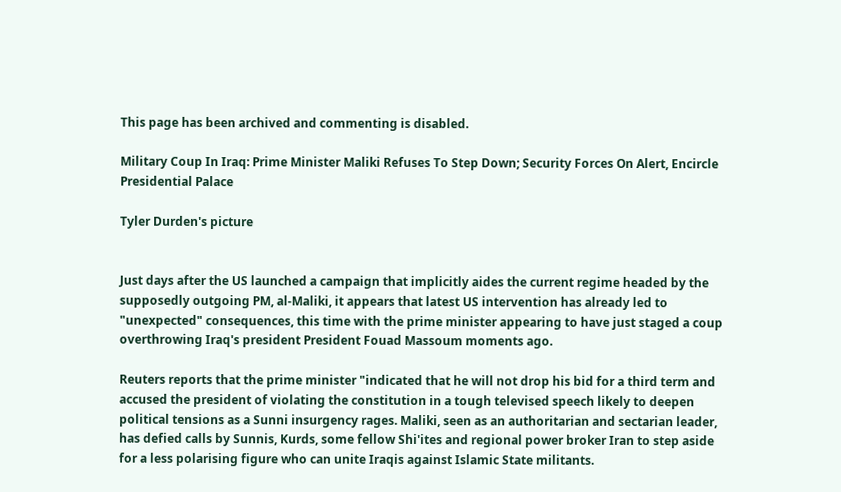This page has been archived and commenting is disabled.

Military Coup In Iraq: Prime Minister Maliki Refuses To Step Down; Security Forces On Alert, Encircle Presidential Palace

Tyler Durden's picture


Just days after the US launched a campaign that implicitly aides the current regime headed by the supposedly outgoing PM, al-Maliki, it appears that latest US intervention has already led to "unexpected" consequences, this time with the prime minister appearing to have just staged a coup overthrowing Iraq's president President Fouad Massoum moments ago.

Reuters reports that the prime minister "indicated that he will not drop his bid for a third term and accused the president of violating the constitution in a tough televised speech likely to deepen political tensions as a Sunni insurgency rages. Maliki, seen as an authoritarian and sectarian leader, has defied calls by Sunnis, Kurds, some fellow Shi'ites and regional power broker Iran to step aside for a less polarising figure who can unite Iraqis against Islamic State militants.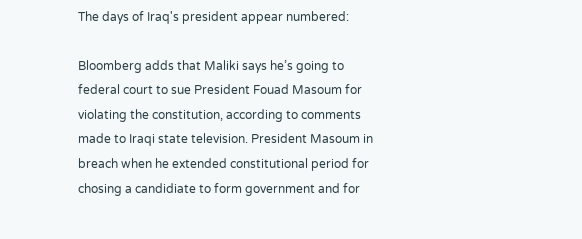The days of Iraq's president appear numbered:

Bloomberg adds that Maliki says he’s going to federal court to sue President Fouad Masoum for violating the constitution, according to comments made to Iraqi state television. President Masoum in breach when he extended constitutional period for chosing a candidiate to form government and for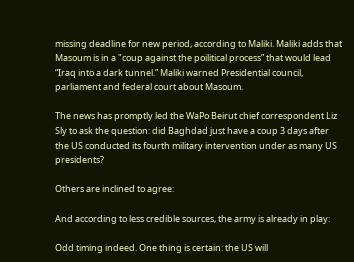missing deadline for new period, according to Maliki. Maliki adds that Masoum is in a "coup against the poilitical process” that would lead “Iraq into a dark tunnel.” Maliki warned Presidential council, parliament and federal court about Masoum.

The news has promptly led the WaPo Beirut chief correspondent Liz Sly to ask the question: did Baghdad just have a coup 3 days after the US conducted its fourth military intervention under as many US presidents?

Others are inclined to agree:

And according to less credible sources, the army is already in play:

Odd timing indeed. One thing is certain: the US will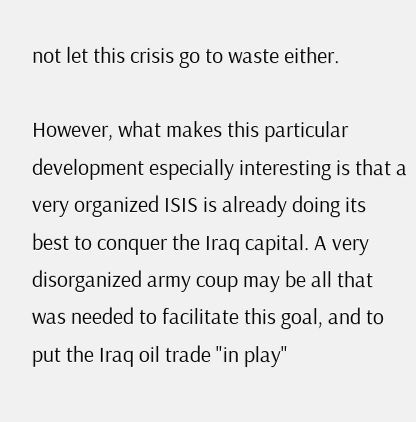not let this crisis go to waste either.

However, what makes this particular development especially interesting is that a very organized ISIS is already doing its best to conquer the Iraq capital. A very disorganized army coup may be all that was needed to facilitate this goal, and to put the Iraq oil trade "in play"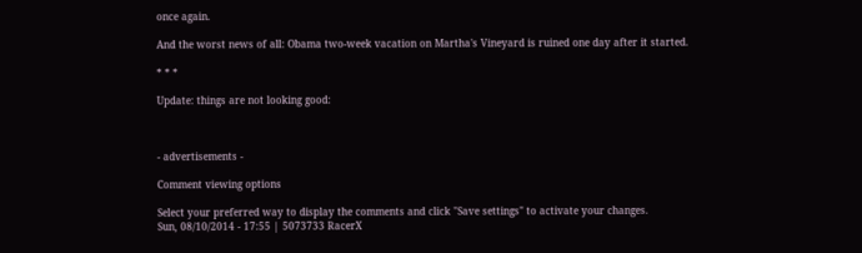once again.

And the worst news of all: Obama two-week vacation on Martha's Vineyard is ruined one day after it started.

* * *

Update: things are not looking good:



- advertisements -

Comment viewing options

Select your preferred way to display the comments and click "Save settings" to activate your changes.
Sun, 08/10/2014 - 17:55 | 5073733 RacerX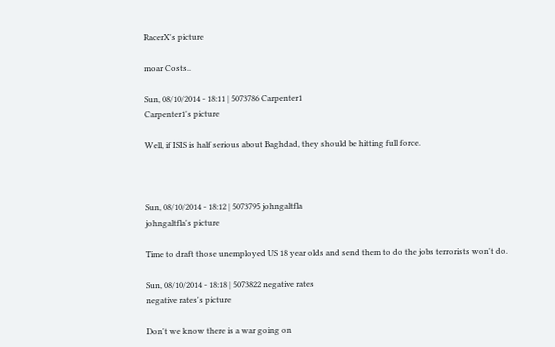RacerX's picture

moar Costs..

Sun, 08/10/2014 - 18:11 | 5073786 Carpenter1
Carpenter1's picture

Well, if ISIS is half serious about Baghdad, they should be hitting full force.



Sun, 08/10/2014 - 18:12 | 5073795 johngaltfla
johngaltfla's picture

Time to draft those unemployed US 18 year olds and send them to do the jobs terrorists won't do.

Sun, 08/10/2014 - 18:18 | 5073822 negative rates
negative rates's picture

Don't we know there is a war going on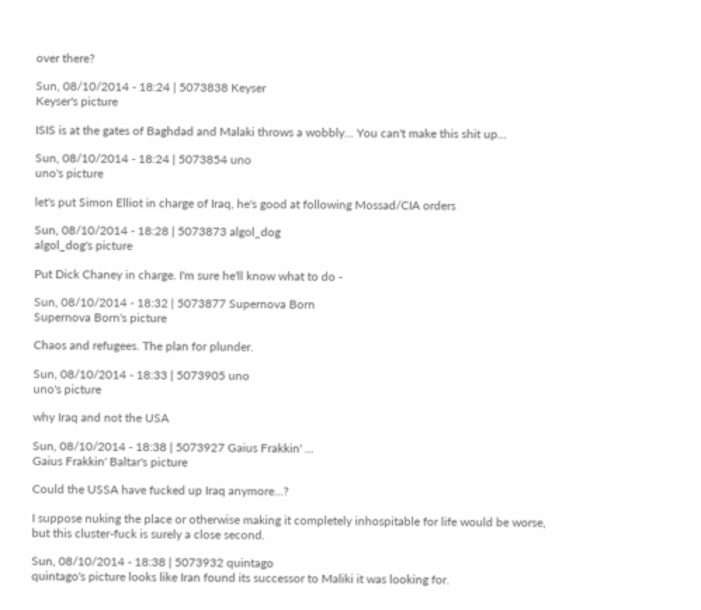over there?

Sun, 08/10/2014 - 18:24 | 5073838 Keyser
Keyser's picture

ISIS is at the gates of Baghdad and Malaki throws a wobbly... You can't make this shit up...

Sun, 08/10/2014 - 18:24 | 5073854 uno
uno's picture

let's put Simon Elliot in charge of Iraq, he's good at following Mossad/CIA orders

Sun, 08/10/2014 - 18:28 | 5073873 algol_dog
algol_dog's picture

Put Dick Chaney in charge. I'm sure he'll know what to do -

Sun, 08/10/2014 - 18:32 | 5073877 Supernova Born
Supernova Born's picture

Chaos and refugees. The plan for plunder.

Sun, 08/10/2014 - 18:33 | 5073905 uno
uno's picture

why Iraq and not the USA

Sun, 08/10/2014 - 18:38 | 5073927 Gaius Frakkin' ...
Gaius Frakkin' Baltar's picture

Could the USSA have fucked up Iraq anymore...?

I suppose nuking the place or otherwise making it completely inhospitable for life would be worse, but this cluster-fuck is surely a close second.

Sun, 08/10/2014 - 18:38 | 5073932 quintago
quintago's picture looks like Iran found its successor to Maliki it was looking for.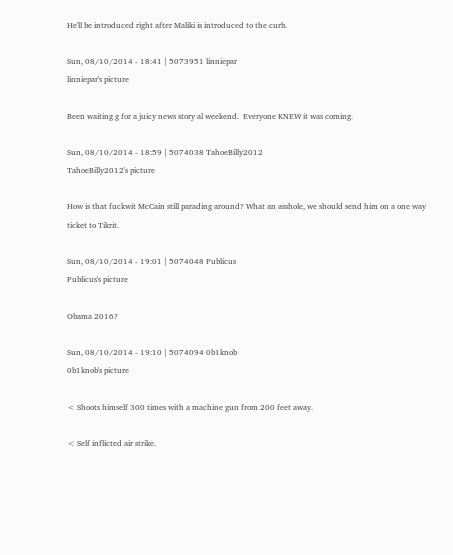He'll be introduced right after Maliki is introduced to the curb.

Sun, 08/10/2014 - 18:41 | 5073951 linniepar
linniepar's picture

Been waiting g for a juicy news story al weekend.  Everyone KNEW it was coming.

Sun, 08/10/2014 - 18:59 | 5074038 TahoeBilly2012
TahoeBilly2012's picture

How is that fuckwit McCain still parading around? What an asshole, we should send him on a one way ticket to Tikrit.

Sun, 08/10/2014 - 19:01 | 5074048 Publicus
Publicus's picture

Obama 2016?

Sun, 08/10/2014 - 19:10 | 5074094 0b1knob
0b1knob's picture

< Shoots himself 300 times with a machine gun from 200 feet away.

< Self inflicted air strike.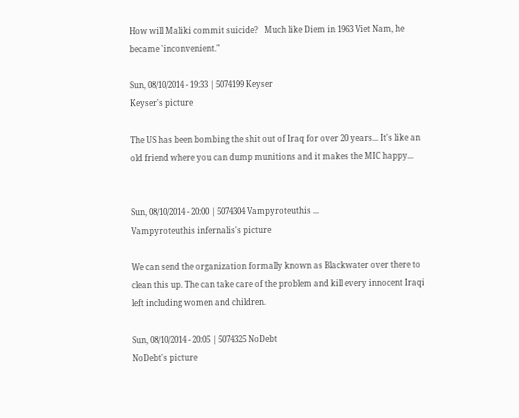How will Maliki commit suicide?   Much like Diem in 1963 Viet Nam, he became 'inconvenient."

Sun, 08/10/2014 - 19:33 | 5074199 Keyser
Keyser's picture

The US has been bombing the shit out of Iraq for over 20 years... It's like an old friend where you can dump munitions and it makes the MIC happy...


Sun, 08/10/2014 - 20:00 | 5074304 Vampyroteuthis ...
Vampyroteuthis infernalis's picture

We can send the organization formally known as Blackwater over there to clean this up. The can take care of the problem and kill every innocent Iraqi left including women and children.

Sun, 08/10/2014 - 20:05 | 5074325 NoDebt
NoDebt's picture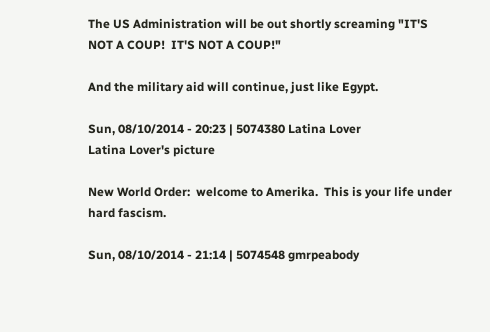The US Administration will be out shortly screaming "IT'S NOT A COUP!  IT'S NOT A COUP!"

And the military aid will continue, just like Egypt.

Sun, 08/10/2014 - 20:23 | 5074380 Latina Lover
Latina Lover's picture

New World Order:  welcome to Amerika.  This is your life under hard fascism.

Sun, 08/10/2014 - 21:14 | 5074548 gmrpeabody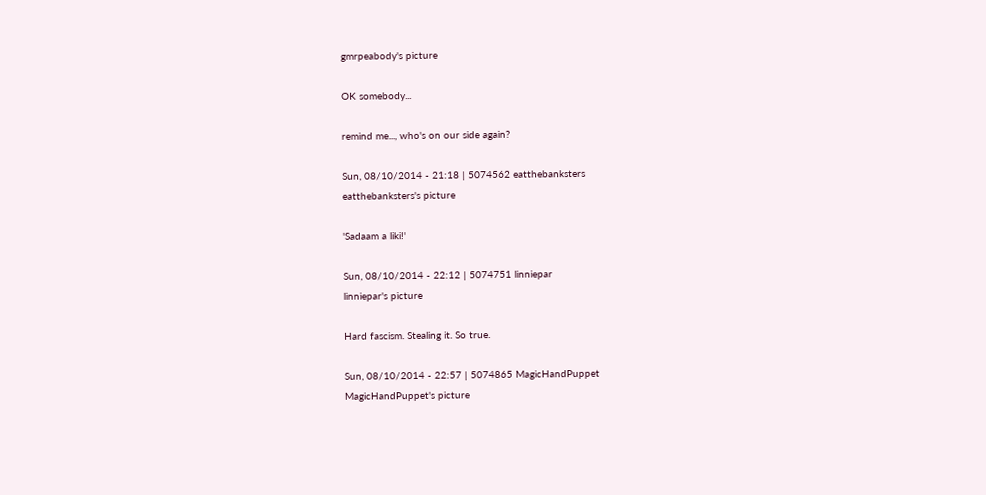gmrpeabody's picture

OK somebody...

remind me..., who's on our side again?

Sun, 08/10/2014 - 21:18 | 5074562 eatthebanksters
eatthebanksters's picture

'Sadaam a liki!'

Sun, 08/10/2014 - 22:12 | 5074751 linniepar
linniepar's picture

Hard fascism. Stealing it. So true.

Sun, 08/10/2014 - 22:57 | 5074865 MagicHandPuppet
MagicHandPuppet's picture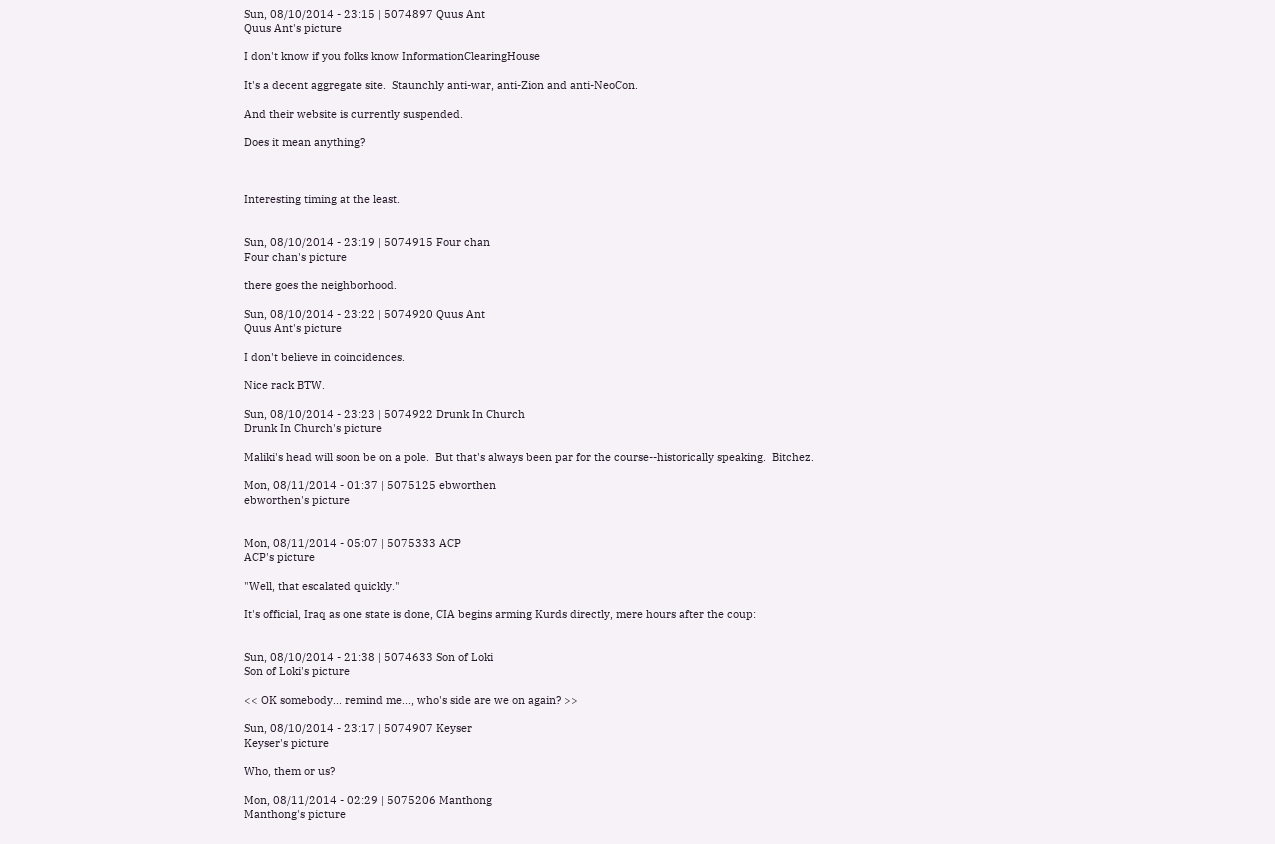Sun, 08/10/2014 - 23:15 | 5074897 Quus Ant
Quus Ant's picture

I don't know if you folks know InformationClearingHouse

It's a decent aggregate site.  Staunchly anti-war, anti-Zion and anti-NeoCon.

And their website is currently suspended.

Does it mean anything?



Interesting timing at the least.


Sun, 08/10/2014 - 23:19 | 5074915 Four chan
Four chan's picture

there goes the neighborhood.

Sun, 08/10/2014 - 23:22 | 5074920 Quus Ant
Quus Ant's picture

I don't believe in coincidences.

Nice rack BTW.

Sun, 08/10/2014 - 23:23 | 5074922 Drunk In Church
Drunk In Church's picture

Maliki's head will soon be on a pole.  But that's always been par for the course--historically speaking.  Bitchez.

Mon, 08/11/2014 - 01:37 | 5075125 ebworthen
ebworthen's picture


Mon, 08/11/2014 - 05:07 | 5075333 ACP
ACP's picture

"Well, that escalated quickly."

It's official, Iraq as one state is done, CIA begins arming Kurds directly, mere hours after the coup:


Sun, 08/10/2014 - 21:38 | 5074633 Son of Loki
Son of Loki's picture

<< OK somebody... remind me..., who's side are we on again? >>

Sun, 08/10/2014 - 23:17 | 5074907 Keyser
Keyser's picture

Who, them or us?

Mon, 08/11/2014 - 02:29 | 5075206 Manthong
Manthong's picture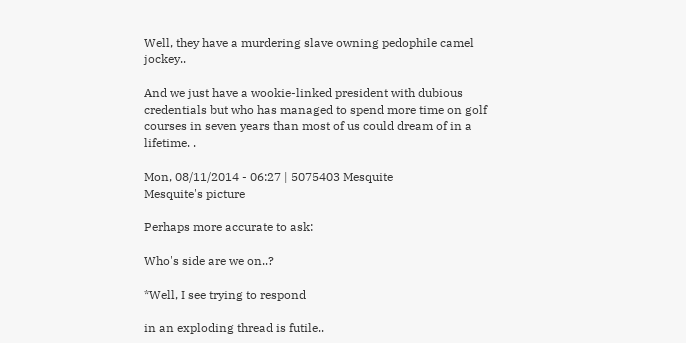Well, they have a murdering slave owning pedophile camel jockey..

And we just have a wookie-linked president with dubious credentials but who has managed to spend more time on golf courses in seven years than most of us could dream of in a lifetime. .

Mon, 08/11/2014 - 06:27 | 5075403 Mesquite
Mesquite's picture

Perhaps more accurate to ask:

Who's side are we on..?

*Well, I see trying to respond

in an exploding thread is futile..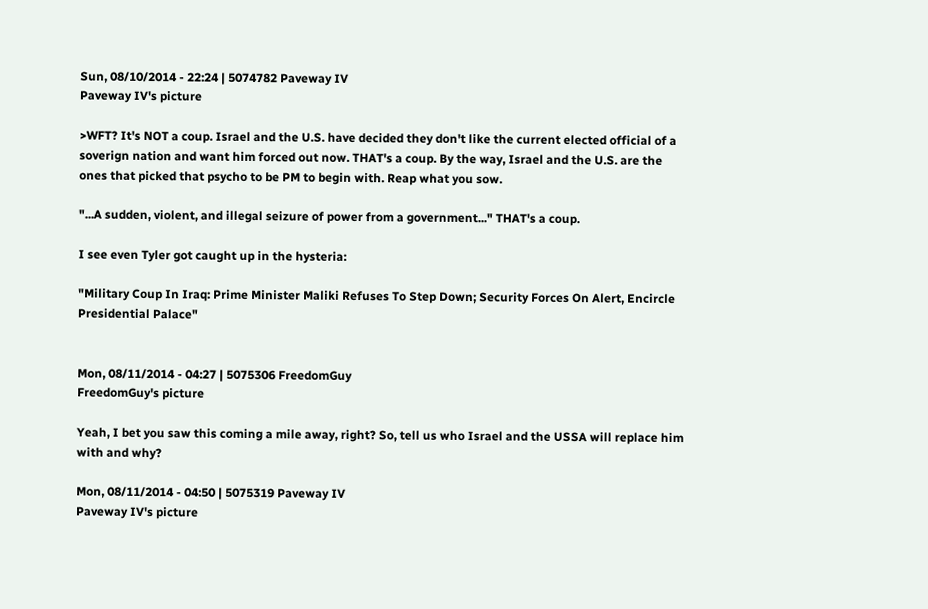Sun, 08/10/2014 - 22:24 | 5074782 Paveway IV
Paveway IV's picture

>WFT? It's NOT a coup. Israel and the U.S. have decided they don't like the current elected official of a soverign nation and want him forced out now. THAT's a coup. By the way, Israel and the U.S. are the ones that picked that psycho to be PM to begin with. Reap what you sow.

"...A sudden, violent, and illegal seizure of power from a government..." THAT's a coup.

I see even Tyler got caught up in the hysteria:

"Military Coup In Iraq: Prime Minister Maliki Refuses To Step Down; Security Forces On Alert, Encircle Presidential Palace"


Mon, 08/11/2014 - 04:27 | 5075306 FreedomGuy
FreedomGuy's picture

Yeah, I bet you saw this coming a mile away, right? So, tell us who Israel and the USSA will replace him with and why?

Mon, 08/11/2014 - 04:50 | 5075319 Paveway IV
Paveway IV's picture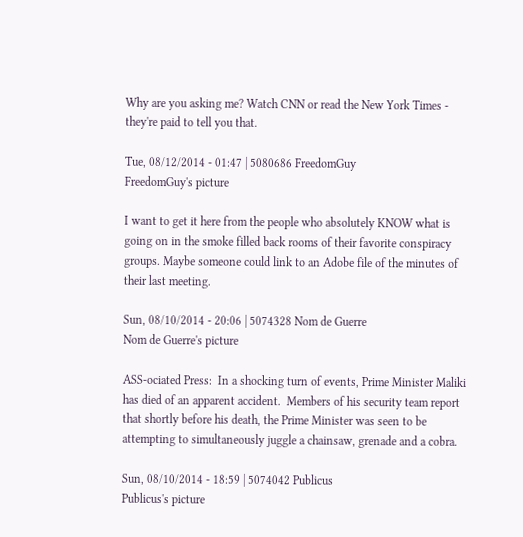Why are you asking me? Watch CNN or read the New York Times - they're paid to tell you that.

Tue, 08/12/2014 - 01:47 | 5080686 FreedomGuy
FreedomGuy's picture

I want to get it here from the people who absolutely KNOW what is going on in the smoke filled back rooms of their favorite conspiracy groups. Maybe someone could link to an Adobe file of the minutes of their last meeting.

Sun, 08/10/2014 - 20:06 | 5074328 Nom de Guerre
Nom de Guerre's picture

ASS-ociated Press:  In a shocking turn of events, Prime Minister Maliki has died of an apparent accident.  Members of his security team report that shortly before his death, the Prime Minister was seen to be attempting to simultaneously juggle a chainsaw, grenade and a cobra.

Sun, 08/10/2014 - 18:59 | 5074042 Publicus
Publicus's picture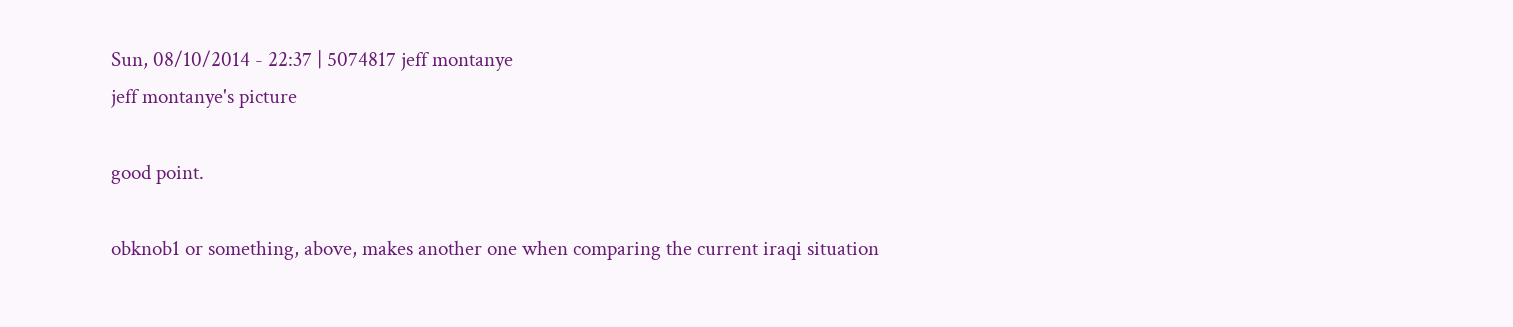Sun, 08/10/2014 - 22:37 | 5074817 jeff montanye
jeff montanye's picture

good point.

obknob1 or something, above, makes another one when comparing the current iraqi situation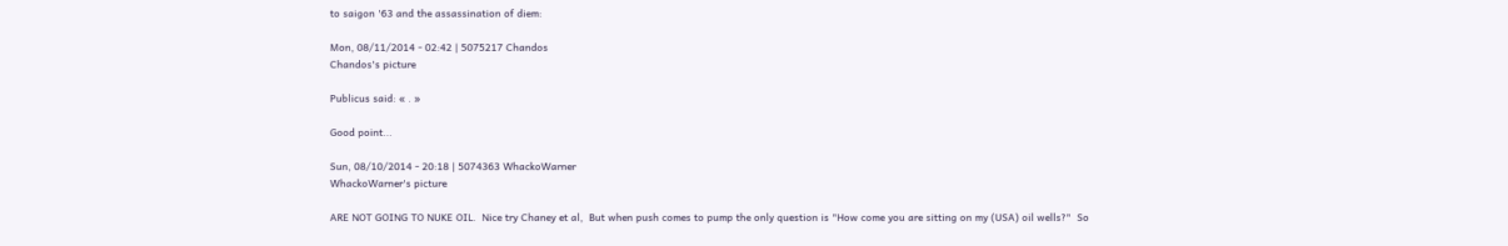to saigon '63 and the assassination of diem:

Mon, 08/11/2014 - 02:42 | 5075217 Chandos
Chandos's picture

Publicus said: « . »

Good point...

Sun, 08/10/2014 - 20:18 | 5074363 WhackoWarner
WhackoWarner's picture

ARE NOT GOING TO NUKE OIL.  Nice try Chaney et al,  But when push comes to pump the only question is "How come you are sitting on my (USA) oil wells?"  So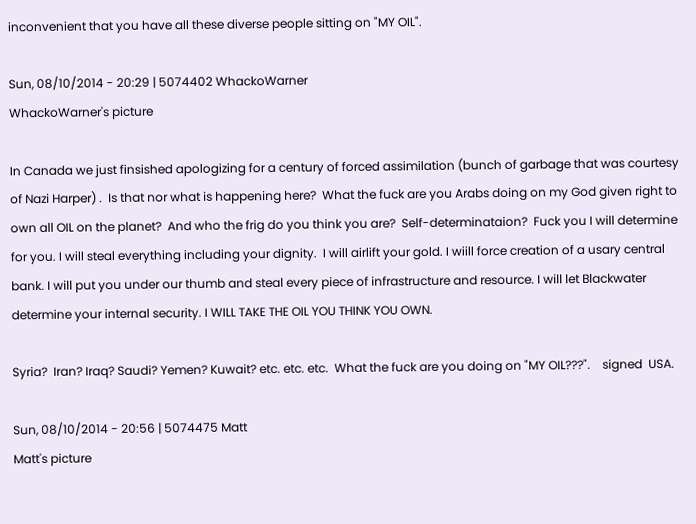inconvenient that you have all these diverse people sitting on "MY OIL".

Sun, 08/10/2014 - 20:29 | 5074402 WhackoWarner
WhackoWarner's picture

In Canada we just finsished apologizing for a century of forced assimilation (bunch of garbage that was courtesy of Nazi Harper) .  Is that nor what is happening here?  What the fuck are you Arabs doing on my God given right to own all OIL on the planet?  And who the frig do you think you are?  Self-determinataion?  Fuck you I will determine for you. I will steal everything including your dignity.  I will airlift your gold. I wiill force creation of a usary central bank. I will put you under our thumb and steal every piece of infrastructure and resource. I will let Blackwater determine your internal security. I WILL TAKE THE OIL YOU THINK YOU OWN.

Syria?  Iran? Iraq? Saudi? Yemen? Kuwait? etc. etc. etc.  What the fuck are you doing on "MY OIL???".    signed  USA.

Sun, 08/10/2014 - 20:56 | 5074475 Matt
Matt's picture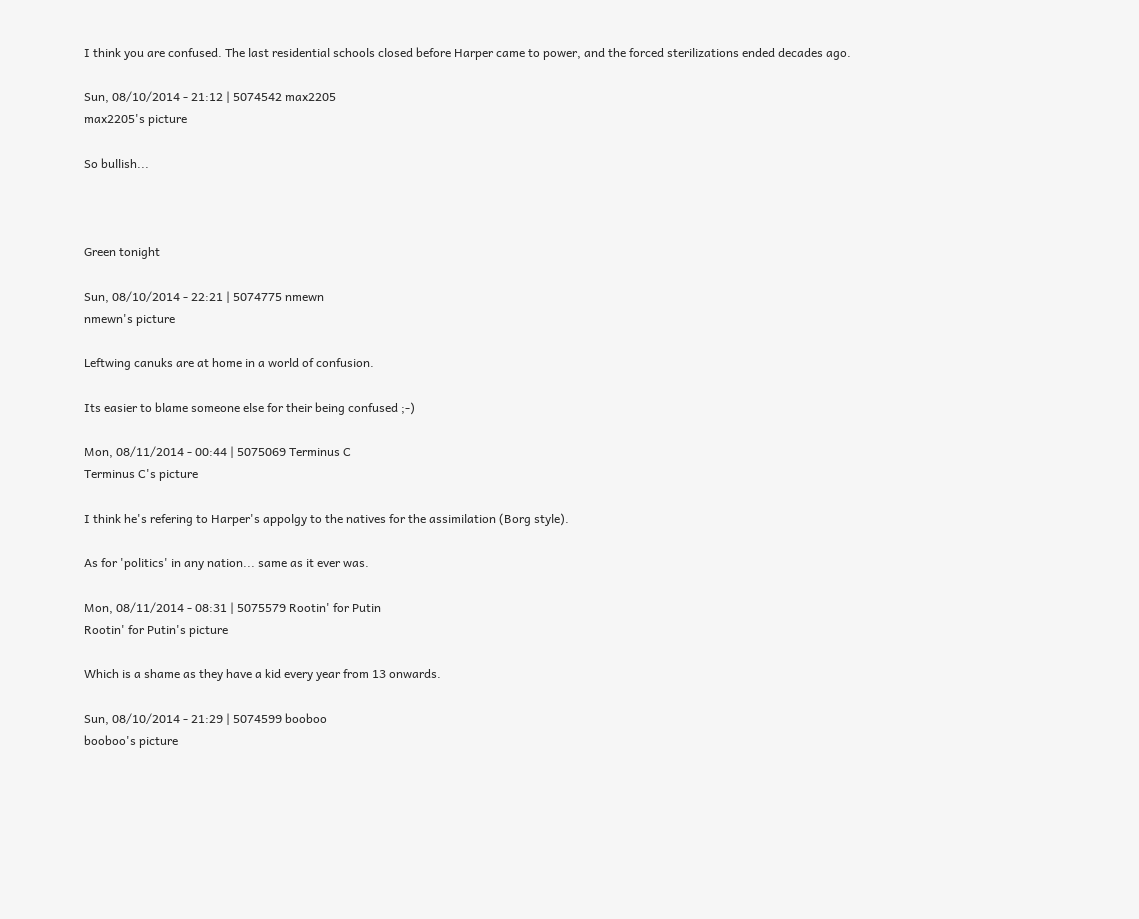I think you are confused. The last residential schools closed before Harper came to power, and the forced sterilizations ended decades ago.

Sun, 08/10/2014 - 21:12 | 5074542 max2205
max2205's picture

So bullish...



Green tonight

Sun, 08/10/2014 - 22:21 | 5074775 nmewn
nmewn's picture

Leftwing canuks are at home in a world of confusion.

Its easier to blame someone else for their being confused ;-)

Mon, 08/11/2014 - 00:44 | 5075069 Terminus C
Terminus C's picture

I think he's refering to Harper's appolgy to the natives for the assimilation (Borg style).

As for 'politics' in any nation... same as it ever was.

Mon, 08/11/2014 - 08:31 | 5075579 Rootin' for Putin
Rootin' for Putin's picture

Which is a shame as they have a kid every year from 13 onwards.

Sun, 08/10/2014 - 21:29 | 5074599 booboo
booboo's picture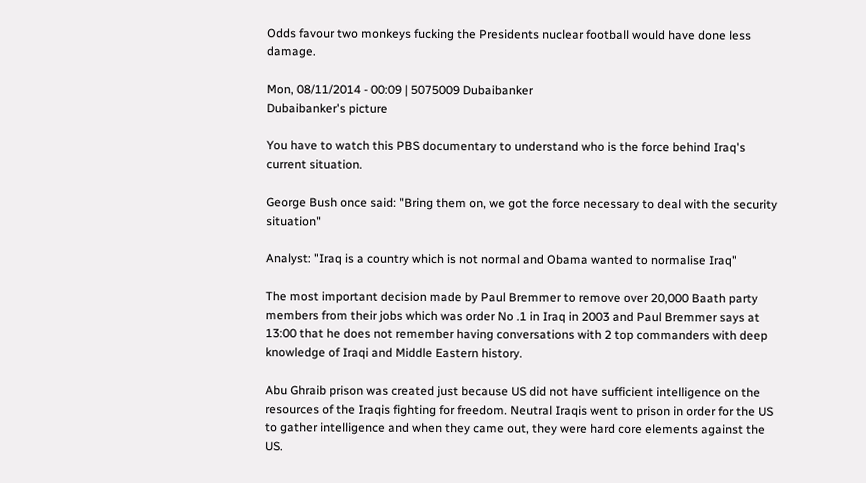Odds favour two monkeys fucking the Presidents nuclear football would have done less damage.

Mon, 08/11/2014 - 00:09 | 5075009 Dubaibanker
Dubaibanker's picture

You have to watch this PBS documentary to understand who is the force behind Iraq's current situation.

George Bush once said: "Bring them on, we got the force necessary to deal with the security situation"

Analyst: "Iraq is a country which is not normal and Obama wanted to normalise Iraq"

The most important decision made by Paul Bremmer to remove over 20,000 Baath party members from their jobs which was order No .1 in Iraq in 2003 and Paul Bremmer says at 13:00 that he does not remember having conversations with 2 top commanders with deep knowledge of Iraqi and Middle Eastern history.

Abu Ghraib prison was created just because US did not have sufficient intelligence on the resources of the Iraqis fighting for freedom. Neutral Iraqis went to prison in order for the US to gather intelligence and when they came out, they were hard core elements against the US.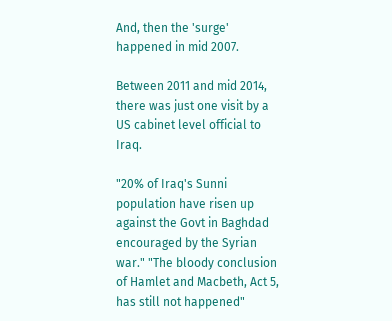And, then the 'surge' happened in mid 2007.

Between 2011 and mid 2014, there was just one visit by a US cabinet level official to Iraq.

"20% of Iraq's Sunni population have risen up against the Govt in Baghdad encouraged by the Syrian war." "The bloody conclusion of Hamlet and Macbeth, Act 5, has still not happened"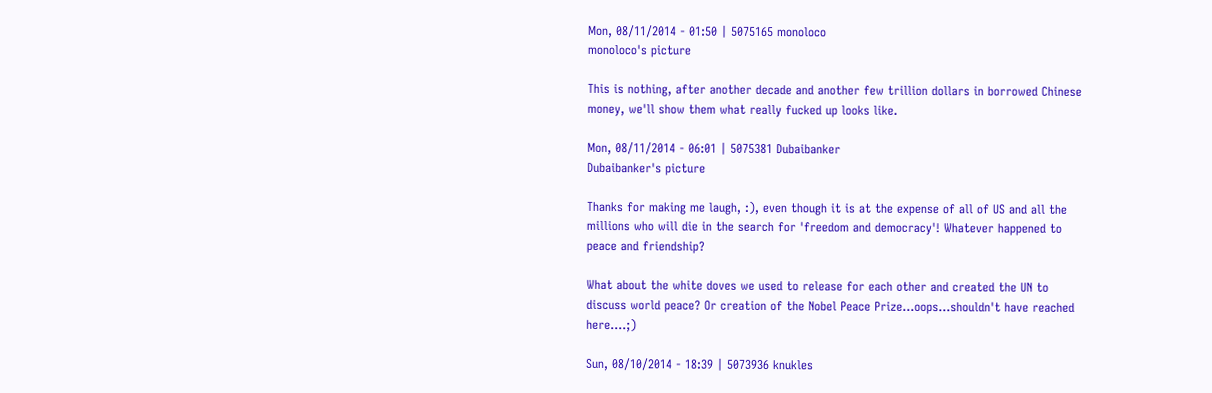Mon, 08/11/2014 - 01:50 | 5075165 monoloco
monoloco's picture

This is nothing, after another decade and another few trillion dollars in borrowed Chinese money, we'll show them what really fucked up looks like.

Mon, 08/11/2014 - 06:01 | 5075381 Dubaibanker
Dubaibanker's picture

Thanks for making me laugh, :), even though it is at the expense of all of US and all the millions who will die in the search for 'freedom and democracy'! Whatever happened to peace and friendship?

What about the white doves we used to release for each other and created the UN to discuss world peace? Or creation of the Nobel Peace Prize...oops...shouldn't have reached here....;)

Sun, 08/10/2014 - 18:39 | 5073936 knukles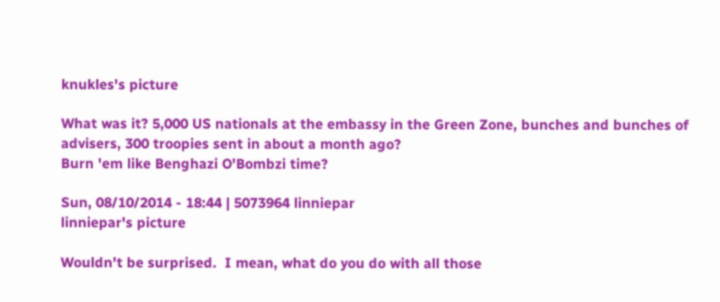knukles's picture

What was it? 5,000 US nationals at the embassy in the Green Zone, bunches and bunches of advisers, 300 troopies sent in about a month ago?
Burn 'em like Benghazi O'Bombzi time?

Sun, 08/10/2014 - 18:44 | 5073964 linniepar
linniepar's picture

Wouldn't be surprised.  I mean, what do you do with all those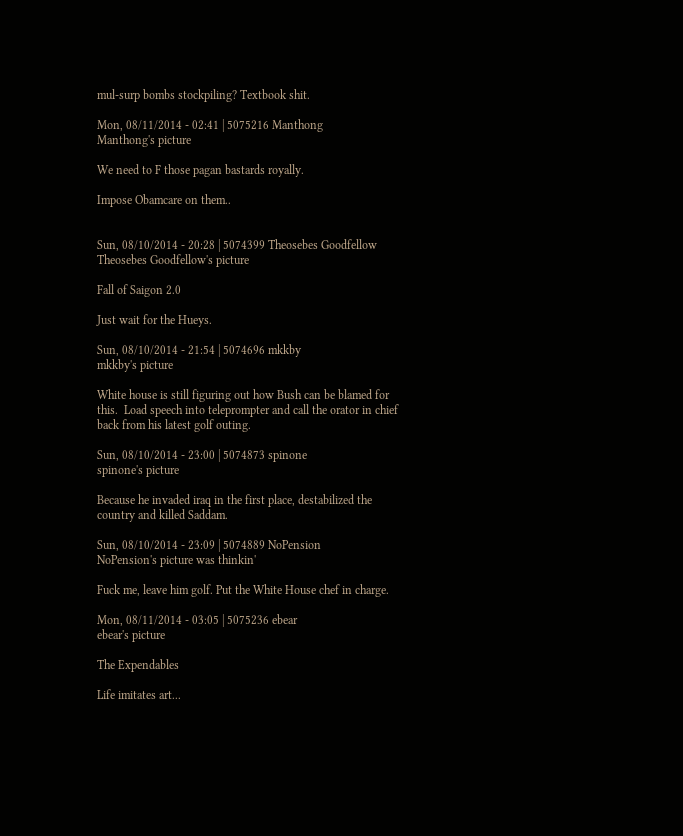mul-surp bombs stockpiling? Textbook shit.

Mon, 08/11/2014 - 02:41 | 5075216 Manthong
Manthong's picture

We need to F those pagan bastards royally.

Impose Obamcare on them..


Sun, 08/10/2014 - 20:28 | 5074399 Theosebes Goodfellow
Theosebes Goodfellow's picture

Fall of Saigon 2.0

Just wait for the Hueys.

Sun, 08/10/2014 - 21:54 | 5074696 mkkby
mkkby's picture

White house is still figuring out how Bush can be blamed for this.  Load speech into teleprompter and call the orator in chief back from his latest golf outing.

Sun, 08/10/2014 - 23:00 | 5074873 spinone
spinone's picture

Because he invaded iraq in the first place, destabilized the country and killed Saddam.

Sun, 08/10/2014 - 23:09 | 5074889 NoPension
NoPension's picture was thinkin'

Fuck me, leave him golf. Put the White House chef in charge.

Mon, 08/11/2014 - 03:05 | 5075236 ebear
ebear's picture

The Expendables

Life imitates art...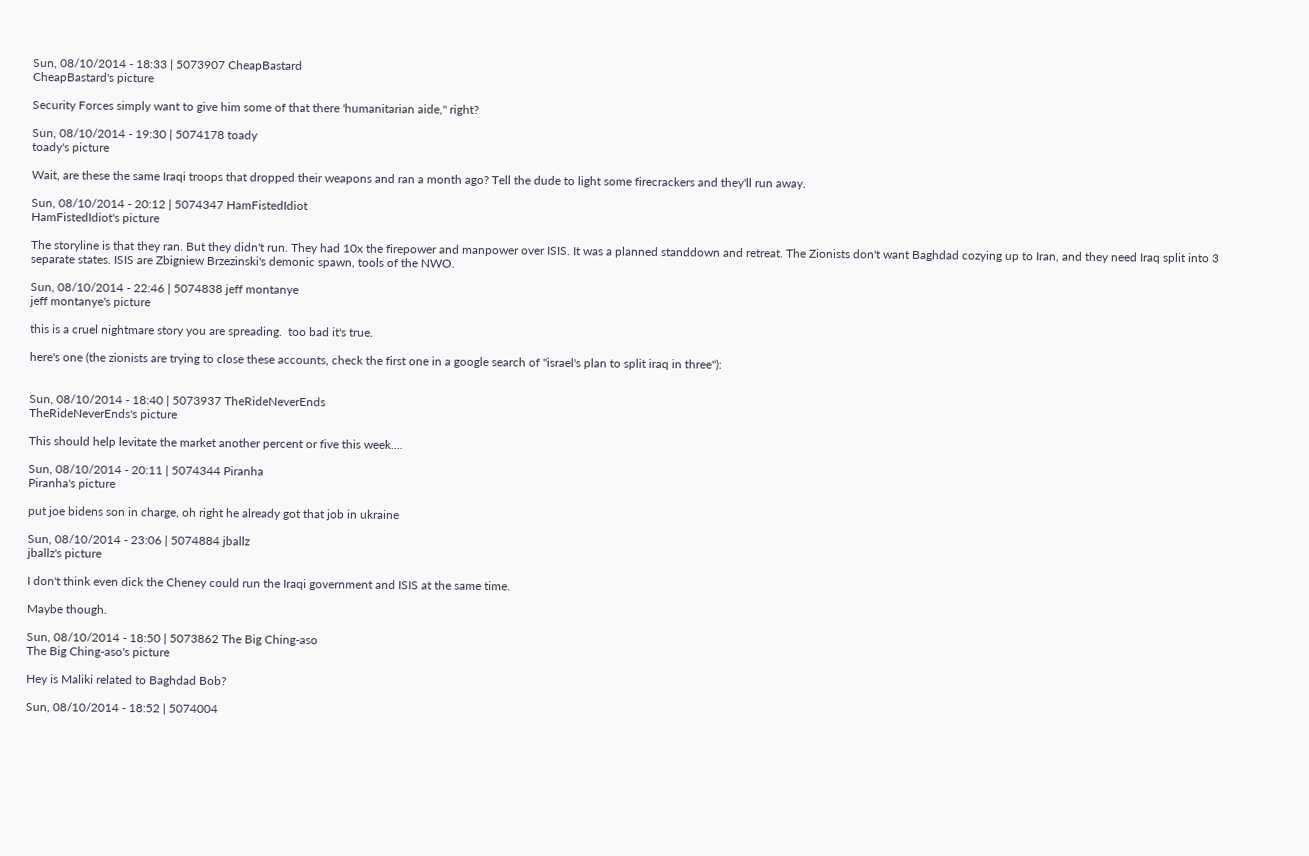Sun, 08/10/2014 - 18:33 | 5073907 CheapBastard
CheapBastard's picture

Security Forces simply want to give him some of that there 'humanitarian aide," right?

Sun, 08/10/2014 - 19:30 | 5074178 toady
toady's picture

Wait, are these the same Iraqi troops that dropped their weapons and ran a month ago? Tell the dude to light some firecrackers and they'll run away.

Sun, 08/10/2014 - 20:12 | 5074347 HamFistedIdiot
HamFistedIdiot's picture

The storyline is that they ran. But they didn't run. They had 10x the firepower and manpower over ISIS. It was a planned standdown and retreat. The Zionists don't want Baghdad cozying up to Iran, and they need Iraq split into 3 separate states. ISIS are Zbigniew Brzezinski's demonic spawn, tools of the NWO.

Sun, 08/10/2014 - 22:46 | 5074838 jeff montanye
jeff montanye's picture

this is a cruel nightmare story you are spreading.  too bad it's true.

here's one (the zionists are trying to close these accounts, check the first one in a google search of "israel's plan to split iraq in three"):


Sun, 08/10/2014 - 18:40 | 5073937 TheRideNeverEnds
TheRideNeverEnds's picture

This should help levitate the market another percent or five this week....

Sun, 08/10/2014 - 20:11 | 5074344 Piranha
Piranha's picture

put joe bidens son in charge, oh right he already got that job in ukraine

Sun, 08/10/2014 - 23:06 | 5074884 jballz
jballz's picture

I don't think even dick the Cheney could run the Iraqi government and ISIS at the same time.

Maybe though.

Sun, 08/10/2014 - 18:50 | 5073862 The Big Ching-aso
The Big Ching-aso's picture

Hey is Maliki related to Baghdad Bob?

Sun, 08/10/2014 - 18:52 | 5074004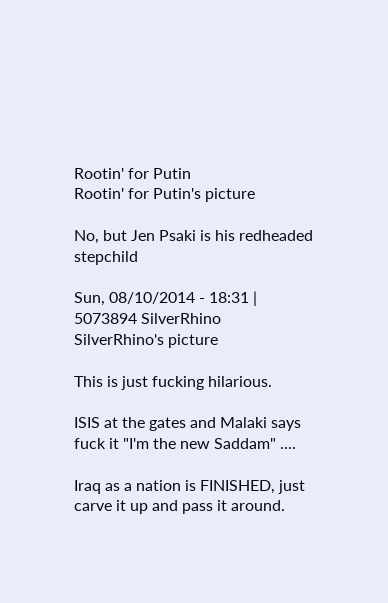Rootin' for Putin
Rootin' for Putin's picture

No, but Jen Psaki is his redheaded stepchild

Sun, 08/10/2014 - 18:31 | 5073894 SilverRhino
SilverRhino's picture

This is just fucking hilarious.

ISIS at the gates and Malaki says fuck it "I'm the new Saddam" ....

Iraq as a nation is FINISHED, just carve it up and pass it around.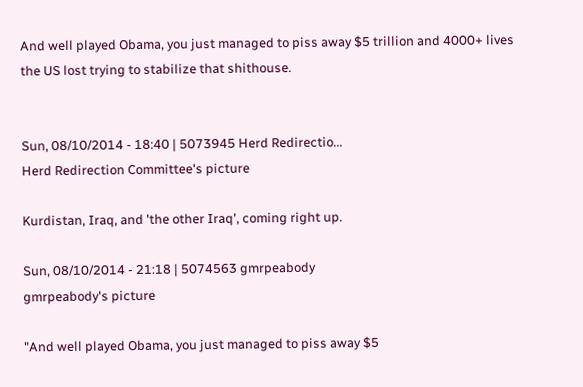And well played Obama, you just managed to piss away $5 trillion and 4000+ lives the US lost trying to stabilize that shithouse.


Sun, 08/10/2014 - 18:40 | 5073945 Herd Redirectio...
Herd Redirection Committee's picture

Kurdistan, Iraq, and 'the other Iraq', coming right up.

Sun, 08/10/2014 - 21:18 | 5074563 gmrpeabody
gmrpeabody's picture

"And well played Obama, you just managed to piss away $5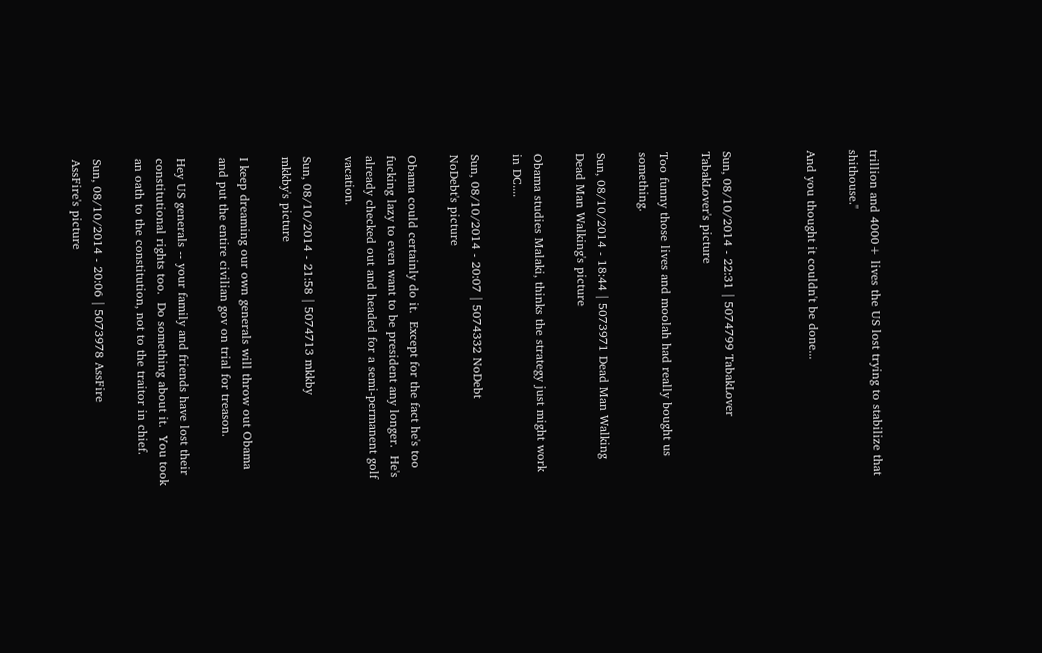trillion and 4000+ lives the US lost trying to stabilize that shithouse."

And you thought it couldn't be done...



Sun, 08/10/2014 - 22:31 | 5074799 TabakLover
TabakLover's picture

Too funny those lives and moolah had really bought us something.

Sun, 08/10/2014 - 18:44 | 5073971 Dead Man Walking
Dead Man Walking's picture

Obama studies Malaki, thinks the strategy just might work in DC....

Sun, 08/10/2014 - 20:07 | 5074332 NoDebt
NoDebt's picture

Obama could certainly do it.  Except for the fact he's too fucking lazy to even want to be president any longer.  He's already checked out and headed for a semi-permanent golf vacation.

Sun, 08/10/2014 - 21:58 | 5074713 mkkby
mkkby's picture

I keep dreaming our own generals will throw out Obama and put the entire civilian gov on trial for treason.

Hey US generals -- your family and friends have lost their constitutional rights too.  Do something about it.  You took an oath to the constitution, not to the traitor in chief.

Sun, 08/10/2014 - 20:06 | 5073978 AssFire
AssFire's picture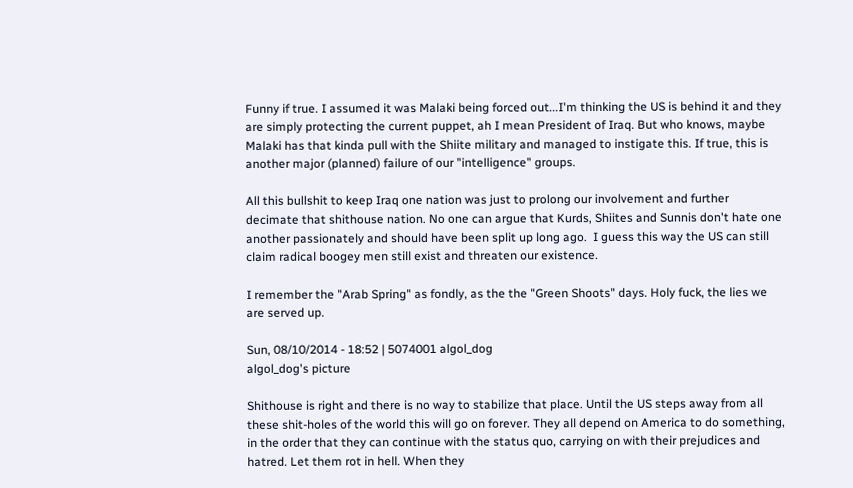Funny if true. I assumed it was Malaki being forced out...I'm thinking the US is behind it and they are simply protecting the current puppet, ah I mean President of Iraq. But who knows, maybe Malaki has that kinda pull with the Shiite military and managed to instigate this. If true, this is another major (planned) failure of our "intelligence" groups.

All this bullshit to keep Iraq one nation was just to prolong our involvement and further decimate that shithouse nation. No one can argue that Kurds, Shiites and Sunnis don't hate one another passionately and should have been split up long ago.  I guess this way the US can still claim radical boogey men still exist and threaten our existence.

I remember the "Arab Spring" as fondly, as the the "Green Shoots" days. Holy fuck, the lies we are served up.

Sun, 08/10/2014 - 18:52 | 5074001 algol_dog
algol_dog's picture

Shithouse is right and there is no way to stabilize that place. Until the US steps away from all these shit-holes of the world this will go on forever. They all depend on America to do something, in the order that they can continue with the status quo, carrying on with their prejudices and hatred. Let them rot in hell. When they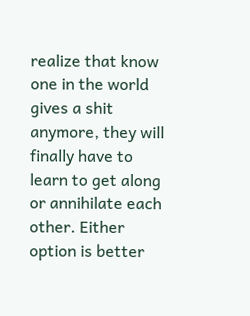realize that know one in the world gives a shit anymore, they will finally have to learn to get along or annihilate each other. Either option is better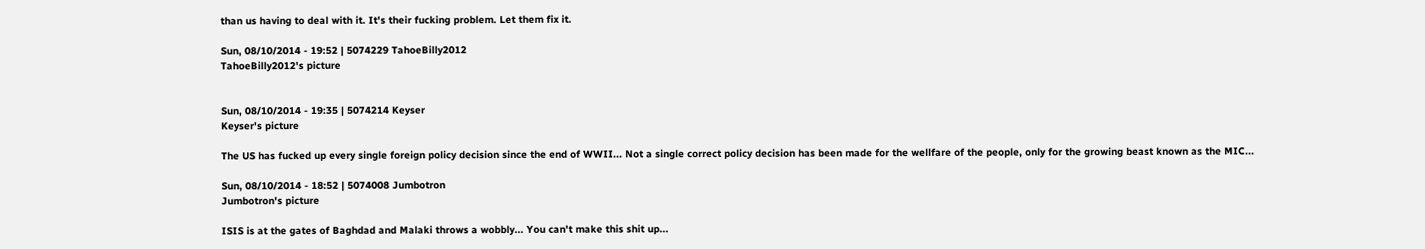than us having to deal with it. It's their fucking problem. Let them fix it.

Sun, 08/10/2014 - 19:52 | 5074229 TahoeBilly2012
TahoeBilly2012's picture


Sun, 08/10/2014 - 19:35 | 5074214 Keyser
Keyser's picture

The US has fucked up every single foreign policy decision since the end of WWII... Not a single correct policy decision has been made for the wellfare of the people, only for the growing beast known as the MIC...

Sun, 08/10/2014 - 18:52 | 5074008 Jumbotron
Jumbotron's picture

ISIS is at the gates of Baghdad and Malaki throws a wobbly... You can't make this shit up...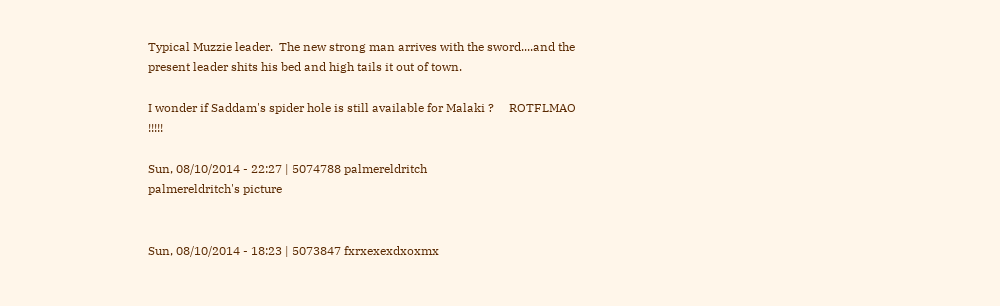Typical Muzzie leader.  The new strong man arrives with the sword....and the present leader shits his bed and high tails it out of town.

I wonder if Saddam's spider hole is still available for Malaki ?     ROTFLMAO !!!!!

Sun, 08/10/2014 - 22:27 | 5074788 palmereldritch
palmereldritch's picture


Sun, 08/10/2014 - 18:23 | 5073847 fxrxexexdxoxmx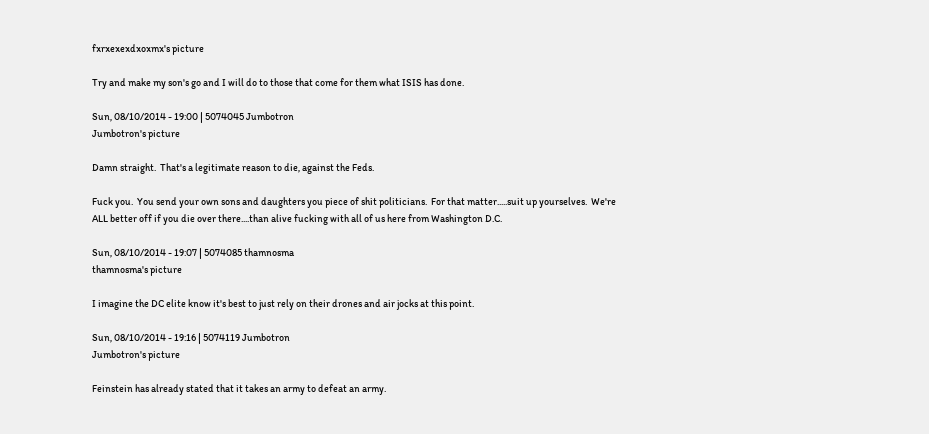fxrxexexdxoxmx's picture

Try and make my son's go and I will do to those that come for them what ISIS has done.

Sun, 08/10/2014 - 19:00 | 5074045 Jumbotron
Jumbotron's picture

Damn straight.  That's a legitimate reason to die, against the Feds.

Fuck you.  You send your own sons and daughters you piece of shit politicians.  For that matter.....suit up yourselves.  We're ALL better off if you die over there....than alive fucking with all of us here from Washington D.C.

Sun, 08/10/2014 - 19:07 | 5074085 thamnosma
thamnosma's picture

I imagine the DC elite know it's best to just rely on their drones and air jocks at this point.

Sun, 08/10/2014 - 19:16 | 5074119 Jumbotron
Jumbotron's picture

Feinstein has already stated that it takes an army to defeat an army.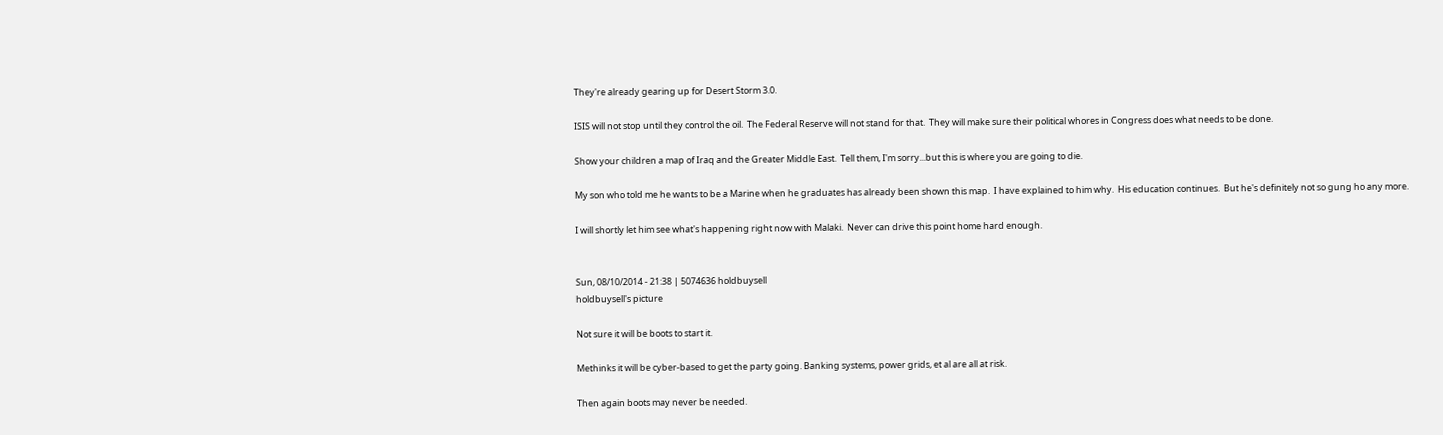They're already gearing up for Desert Storm 3.0.

ISIS will not stop until they control the oil.  The Federal Reserve will not stand for that.  They will make sure their political whores in Congress does what needs to be done.

Show your children a map of Iraq and the Greater Middle East.  Tell them, I'm sorry...but this is where you are going to die.

My son who told me he wants to be a Marine when he graduates has already been shown this map.  I have explained to him why.  His education continues.  But he's definitely not so gung ho any more.

I will shortly let him see what's happening right now with Malaki.  Never can drive this point home hard enough.


Sun, 08/10/2014 - 21:38 | 5074636 holdbuysell
holdbuysell's picture

Not sure it will be boots to start it.

Methinks it will be cyber-based to get the party going. Banking systems, power grids, et al are all at risk.

Then again boots may never be needed.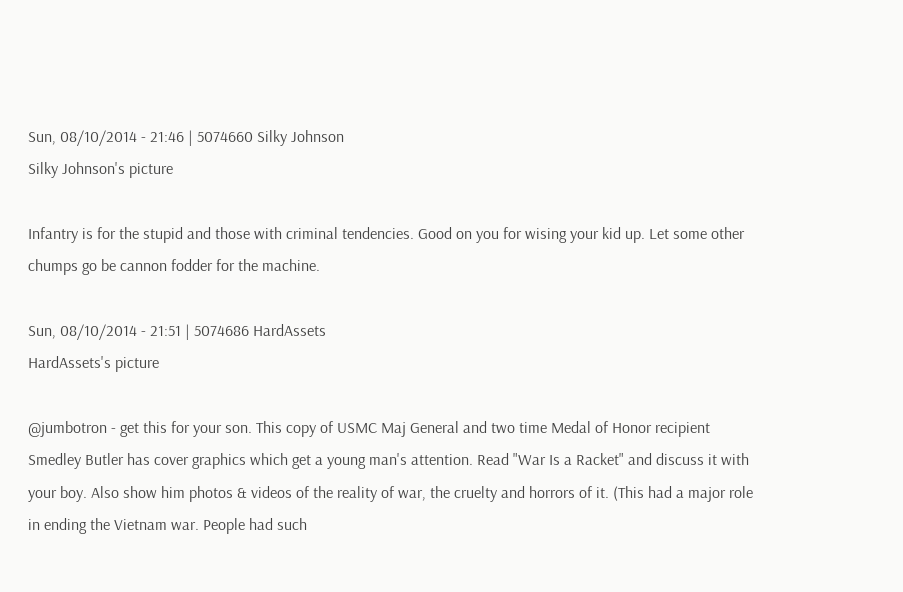Sun, 08/10/2014 - 21:46 | 5074660 Silky Johnson
Silky Johnson's picture

Infantry is for the stupid and those with criminal tendencies. Good on you for wising your kid up. Let some other chumps go be cannon fodder for the machine.

Sun, 08/10/2014 - 21:51 | 5074686 HardAssets
HardAssets's picture

@jumbotron - get this for your son. This copy of USMC Maj General and two time Medal of Honor recipient Smedley Butler has cover graphics which get a young man's attention. Read "War Is a Racket" and discuss it with your boy. Also show him photos & videos of the reality of war, the cruelty and horrors of it. (This had a major role in ending the Vietnam war. People had such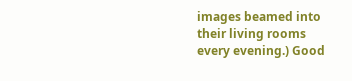images beamed into their living rooms every evening.) Good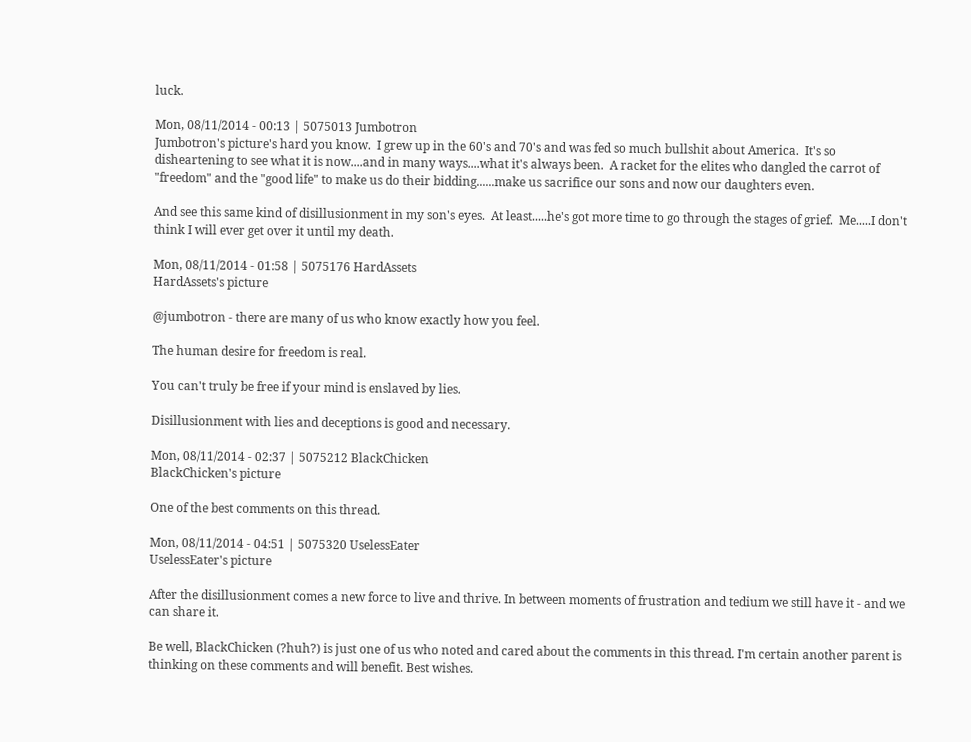luck.

Mon, 08/11/2014 - 00:13 | 5075013 Jumbotron
Jumbotron's picture's hard you know.  I grew up in the 60's and 70's and was fed so much bullshit about America.  It's so disheartening to see what it is now....and in many ways....what it's always been.  A racket for the elites who dangled the carrot of "freedom" and the "good life" to make us do their bidding......make us sacrifice our sons and now our daughters even.

And see this same kind of disillusionment in my son's eyes.  At least.....he's got more time to go through the stages of grief.  Me.....I don't think I will ever get over it until my death.

Mon, 08/11/2014 - 01:58 | 5075176 HardAssets
HardAssets's picture

@jumbotron - there are many of us who know exactly how you feel.

The human desire for freedom is real.

You can't truly be free if your mind is enslaved by lies.

Disillusionment with lies and deceptions is good and necessary.

Mon, 08/11/2014 - 02:37 | 5075212 BlackChicken
BlackChicken's picture

One of the best comments on this thread.

Mon, 08/11/2014 - 04:51 | 5075320 UselessEater
UselessEater's picture

After the disillusionment comes a new force to live and thrive. In between moments of frustration and tedium we still have it - and we can share it.

Be well, BlackChicken (?huh?) is just one of us who noted and cared about the comments in this thread. I'm certain another parent is thinking on these comments and will benefit. Best wishes.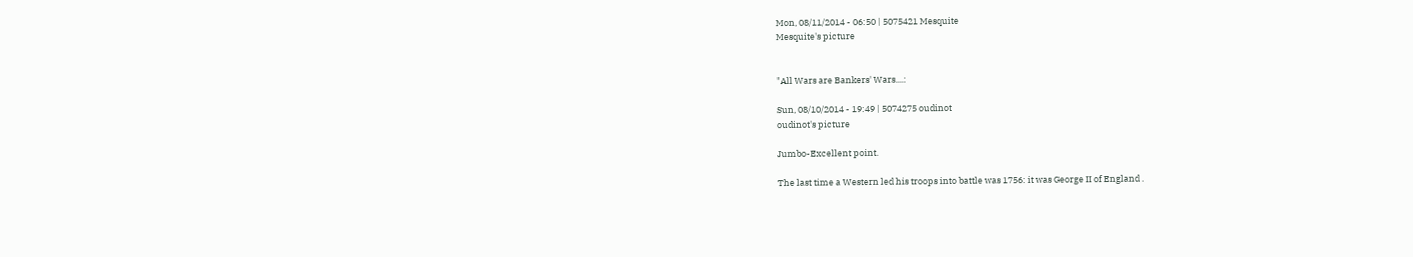Mon, 08/11/2014 - 06:50 | 5075421 Mesquite
Mesquite's picture


"All Wars are Bankers' Wars....:

Sun, 08/10/2014 - 19:49 | 5074275 oudinot
oudinot's picture

Jumbo-Excellent point.

The last time a Western led his troops into battle was 1756: it was George II of England .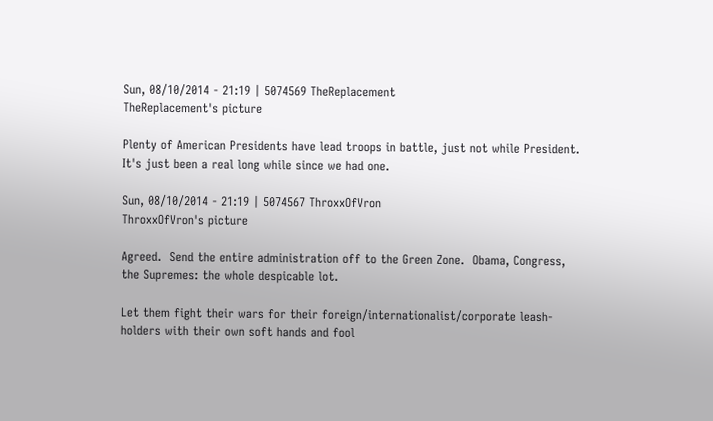Sun, 08/10/2014 - 21:19 | 5074569 TheReplacement
TheReplacement's picture

Plenty of American Presidents have lead troops in battle, just not while President.  It's just been a real long while since we had one.

Sun, 08/10/2014 - 21:19 | 5074567 ThroxxOfVron
ThroxxOfVron's picture

Agreed.  Send the entire administration off to the Green Zone.  Obama, Congress, the Supremes: the whole despicable lot.

Let them fight their wars for their foreign/internationalist/corporate leash-holders with their own soft hands and fool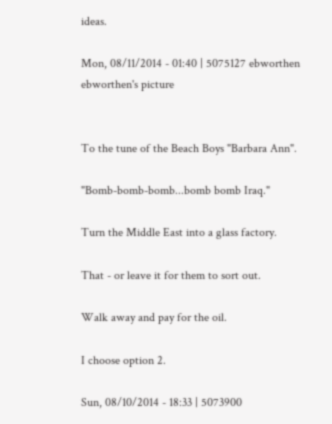ideas.

Mon, 08/11/2014 - 01:40 | 5075127 ebworthen
ebworthen's picture


To the tune of the Beach Boys "Barbara Ann".

"Bomb-bomb-bomb...bomb bomb Iraq."

Turn the Middle East into a glass factory.

That - or leave it for them to sort out.

Walk away and pay for the oil.

I choose option 2.

Sun, 08/10/2014 - 18:33 | 5073900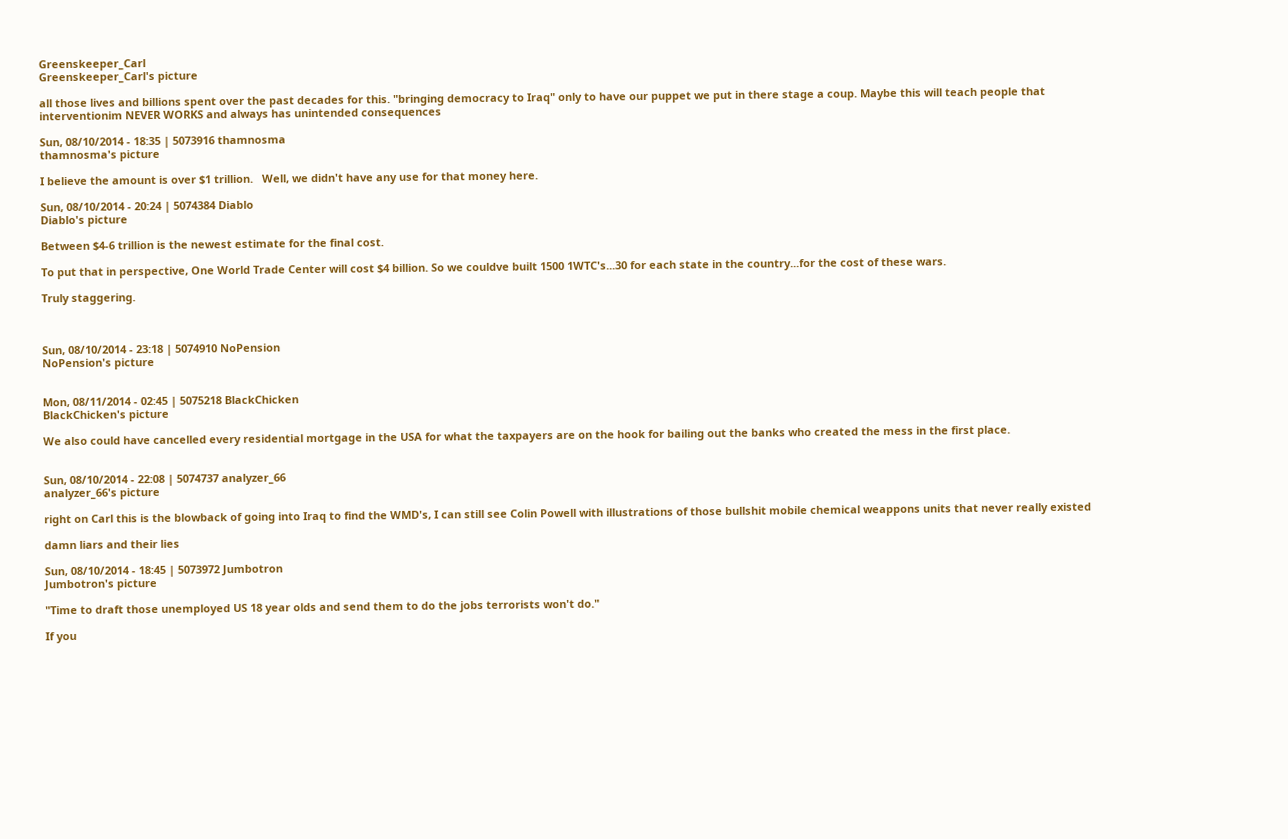Greenskeeper_Carl
Greenskeeper_Carl's picture

all those lives and billions spent over the past decades for this. "bringing democracy to Iraq" only to have our puppet we put in there stage a coup. Maybe this will teach people that interventionim NEVER WORKS and always has unintended consequences

Sun, 08/10/2014 - 18:35 | 5073916 thamnosma
thamnosma's picture

I believe the amount is over $1 trillion.   Well, we didn't have any use for that money here.

Sun, 08/10/2014 - 20:24 | 5074384 Diablo
Diablo's picture

Between $4-6 trillion is the newest estimate for the final cost.

To put that in perspective, One World Trade Center will cost $4 billion. So we couldve built 1500 1WTC's...30 for each state in the country...for the cost of these wars.

Truly staggering.



Sun, 08/10/2014 - 23:18 | 5074910 NoPension
NoPension's picture


Mon, 08/11/2014 - 02:45 | 5075218 BlackChicken
BlackChicken's picture

We also could have cancelled every residential mortgage in the USA for what the taxpayers are on the hook for bailing out the banks who created the mess in the first place.


Sun, 08/10/2014 - 22:08 | 5074737 analyzer_66
analyzer_66's picture

right on Carl this is the blowback of going into Iraq to find the WMD's, I can still see Colin Powell with illustrations of those bullshit mobile chemical weappons units that never really existed

damn liars and their lies

Sun, 08/10/2014 - 18:45 | 5073972 Jumbotron
Jumbotron's picture

"Time to draft those unemployed US 18 year olds and send them to do the jobs terrorists won't do."

If you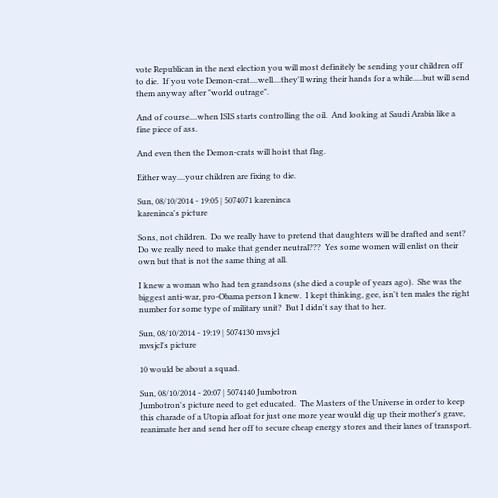vote Republican in the next election you will most definitely be sending your children off to die.  If you vote Demon-crat....well....they'll wring their hands for a while.....but will send them anyway after "world outrage".

And of course....when ISIS starts controlling the oil.  And looking at Saudi Arabia like a fine piece of ass.

And even then the Demon-crats will hoist that flag.

Either way....your children are fixing to die.

Sun, 08/10/2014 - 19:05 | 5074071 kareninca
kareninca's picture

Sons, not children.  Do we really have to pretend that daughters will be drafted and sent?  Do we really need to make that gender neutral???  Yes some women will enlist on their own but that is not the same thing at all.

I knew a woman who had ten grandsons (she died a couple of years ago).  She was the biggest anti-war, pro-Obama person I knew.  I kept thinking, gee, isn't ten males the right number for some type of military unit?  But I didn't say that to her.

Sun, 08/10/2014 - 19:19 | 5074130 mvsjcl
mvsjcl's picture

10 would be about a squad.

Sun, 08/10/2014 - 20:07 | 5074140 Jumbotron
Jumbotron's picture need to get educated.  The Masters of the Universe in order to keep this charade of a Utopia afloat for just one more year would dig up their mother's grave, reanimate her and send her off to secure cheap energy stores and their lanes of transport.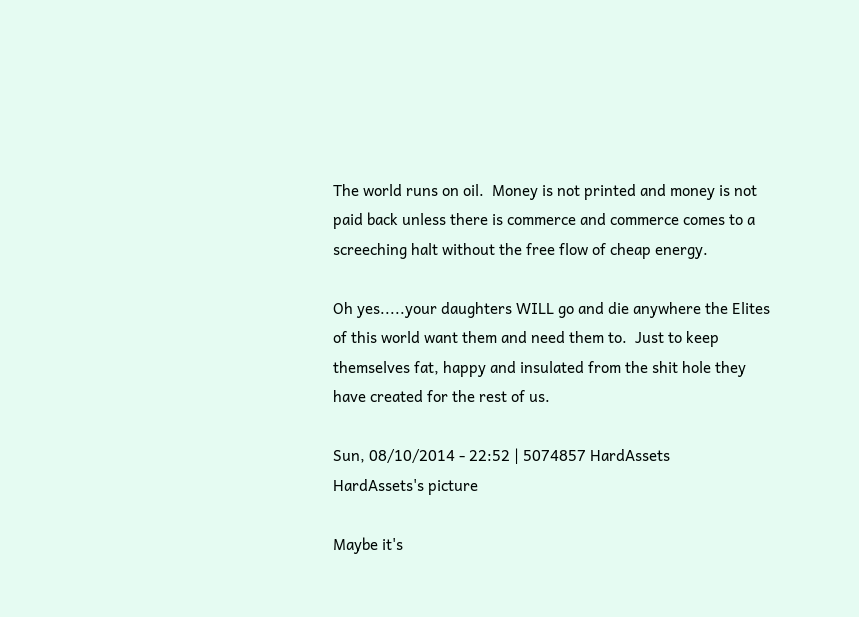The world runs on oil.  Money is not printed and money is not paid back unless there is commerce and commerce comes to a screeching halt without the free flow of cheap energy.

Oh yes.....your daughters WILL go and die anywhere the Elites of this world want them and need them to.  Just to keep themselves fat, happy and insulated from the shit hole they have created for the rest of us.

Sun, 08/10/2014 - 22:52 | 5074857 HardAssets
HardAssets's picture

Maybe it's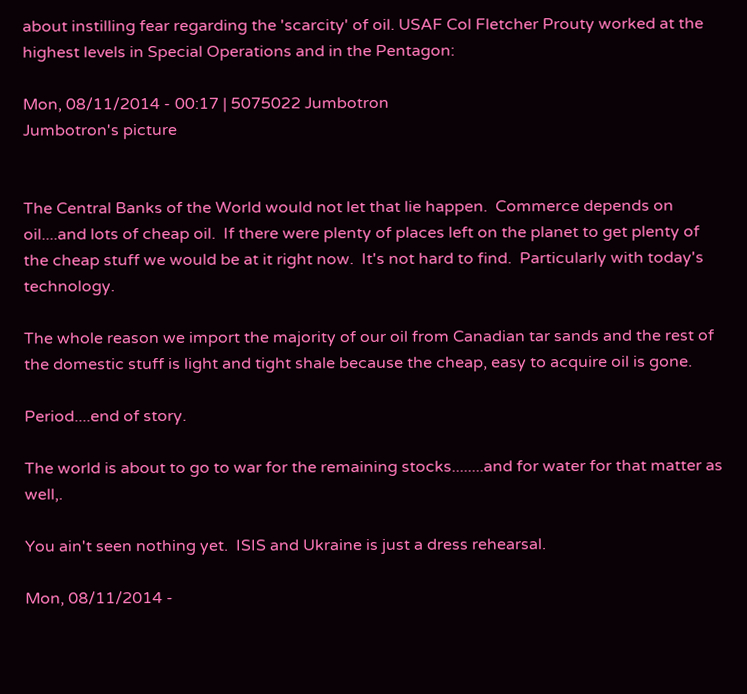about instilling fear regarding the 'scarcity' of oil. USAF Col Fletcher Prouty worked at the highest levels in Special Operations and in the Pentagon:

Mon, 08/11/2014 - 00:17 | 5075022 Jumbotron
Jumbotron's picture


The Central Banks of the World would not let that lie happen.  Commerce depends on oil....and lots of cheap oil.  If there were plenty of places left on the planet to get plenty of the cheap stuff we would be at it right now.  It's not hard to find.  Particularly with today's technology.

The whole reason we import the majority of our oil from Canadian tar sands and the rest of the domestic stuff is light and tight shale because the cheap, easy to acquire oil is gone.

Period....end of story.

The world is about to go to war for the remaining stocks........and for water for that matter as well,.

You ain't seen nothing yet.  ISIS and Ukraine is just a dress rehearsal.

Mon, 08/11/2014 -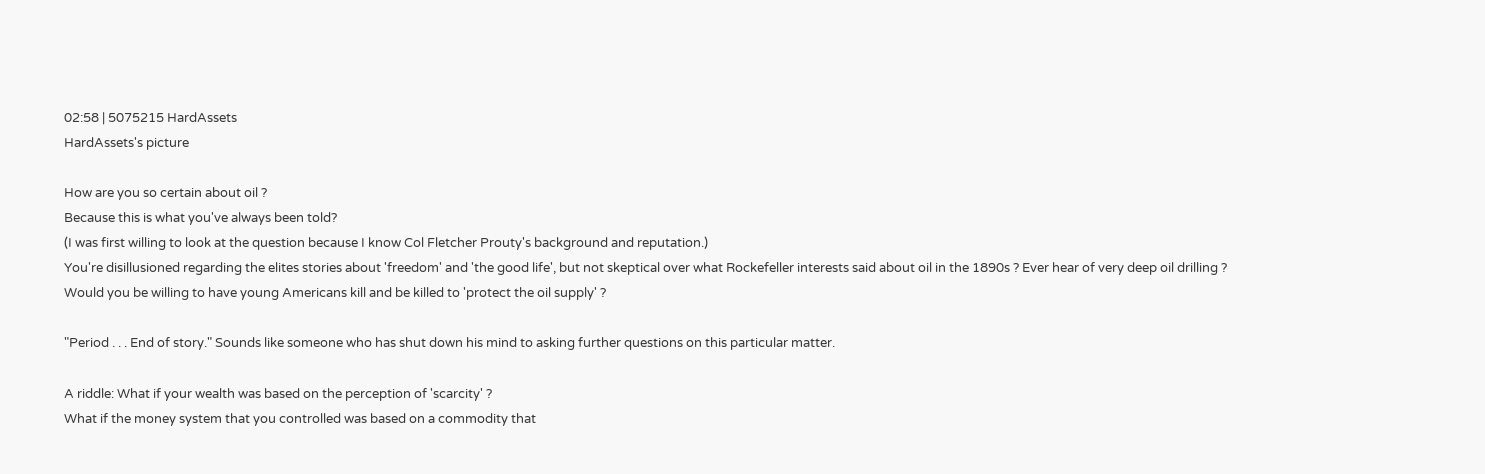02:58 | 5075215 HardAssets
HardAssets's picture

How are you so certain about oil ?
Because this is what you've always been told?
(I was first willing to look at the question because I know Col Fletcher Prouty's background and reputation.)
You're disillusioned regarding the elites stories about 'freedom' and 'the good life', but not skeptical over what Rockefeller interests said about oil in the 1890s ? Ever hear of very deep oil drilling ?
Would you be willing to have young Americans kill and be killed to 'protect the oil supply' ?

"Period . . . End of story." Sounds like someone who has shut down his mind to asking further questions on this particular matter.

A riddle: What if your wealth was based on the perception of 'scarcity' ?
What if the money system that you controlled was based on a commodity that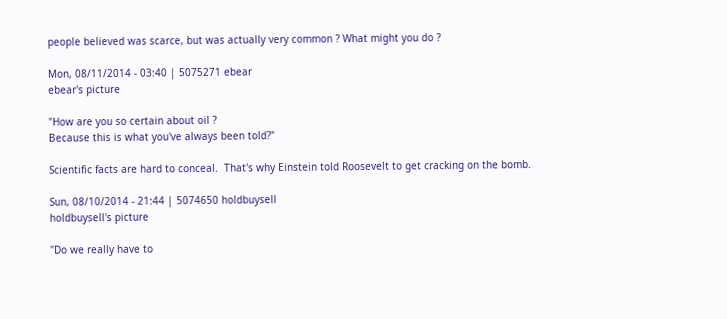people believed was scarce, but was actually very common ? What might you do ?

Mon, 08/11/2014 - 03:40 | 5075271 ebear
ebear's picture

"How are you so certain about oil ?
Because this is what you've always been told?"

Scientific facts are hard to conceal.  That's why Einstein told Roosevelt to get cracking on the bomb.

Sun, 08/10/2014 - 21:44 | 5074650 holdbuysell
holdbuysell's picture

"Do we really have to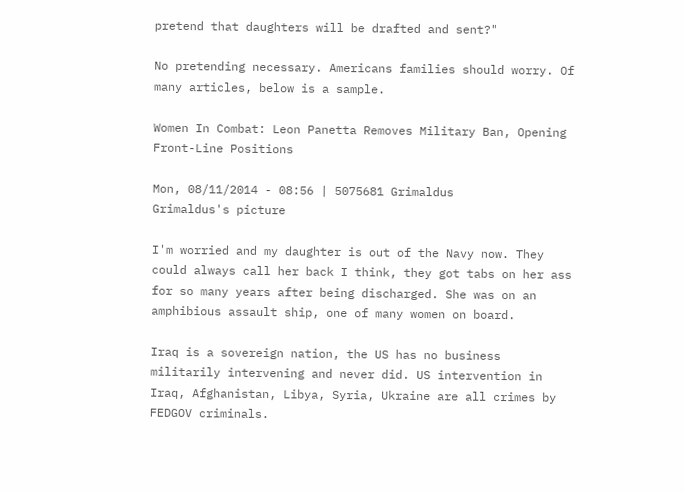pretend that daughters will be drafted and sent?"

No pretending necessary. Americans families should worry. Of many articles, below is a sample.

Women In Combat: Leon Panetta Removes Military Ban, Opening Front-Line Positions

Mon, 08/11/2014 - 08:56 | 5075681 Grimaldus
Grimaldus's picture

I'm worried and my daughter is out of the Navy now. They could always call her back I think, they got tabs on her ass for so many years after being discharged. She was on an amphibious assault ship, one of many women on board.

Iraq is a sovereign nation, the US has no business militarily intervening and never did. US intervention in Iraq, Afghanistan, Libya, Syria, Ukraine are all crimes by FEDGOV criminals.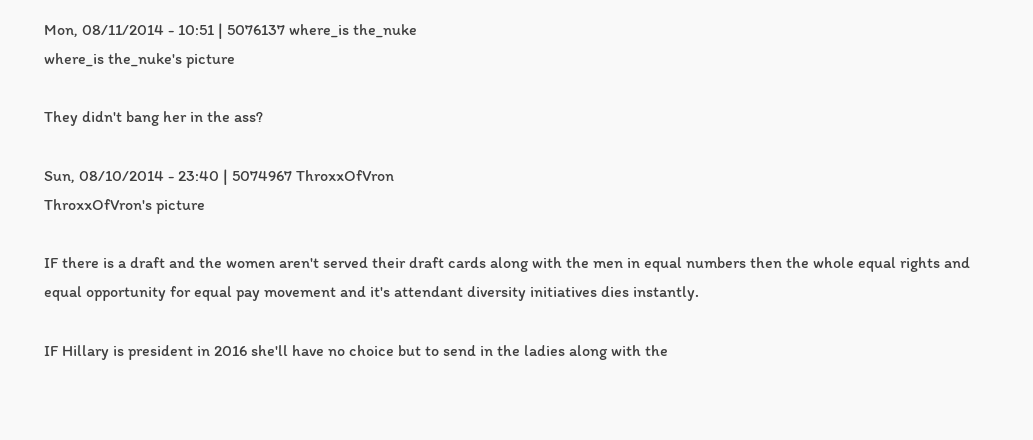Mon, 08/11/2014 - 10:51 | 5076137 where_is the_nuke
where_is the_nuke's picture

They didn't bang her in the ass?

Sun, 08/10/2014 - 23:40 | 5074967 ThroxxOfVron
ThroxxOfVron's picture

IF there is a draft and the women aren't served their draft cards along with the men in equal numbers then the whole equal rights and equal opportunity for equal pay movement and it's attendant diversity initiatives dies instantly.

IF Hillary is president in 2016 she'll have no choice but to send in the ladies along with the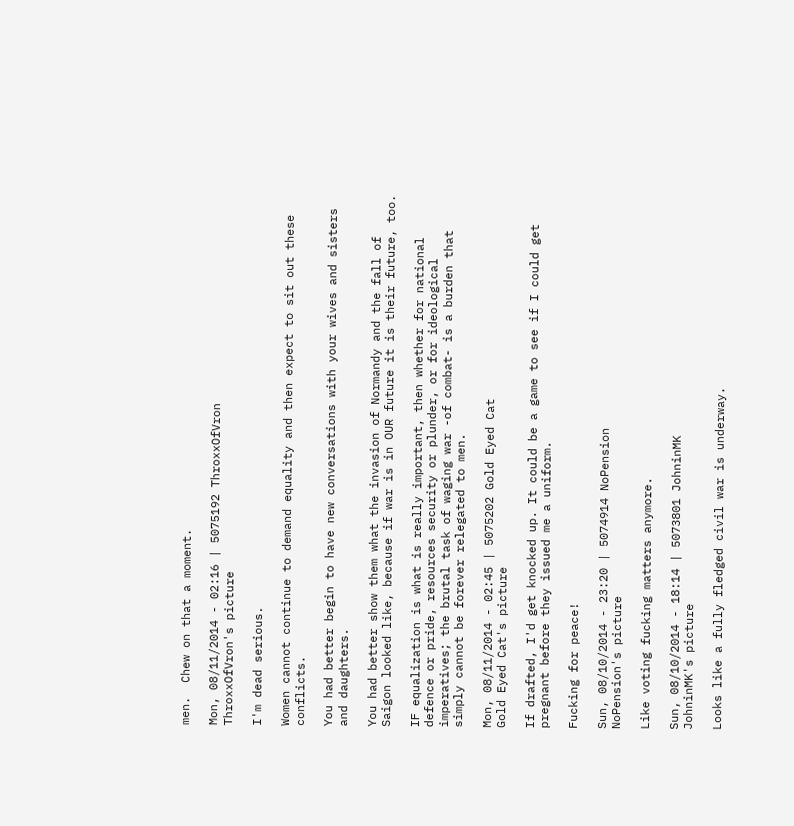men.  Chew on that a moment.

Mon, 08/11/2014 - 02:16 | 5075192 ThroxxOfVron
ThroxxOfVron's picture

I'm dead serious.

Women cannot continue to demand equality and then expect to sit out these conflicts.

You had better begin to have new conversations with your wives and sisters and daughters.

You had better show them what the invasion of Normandy and the fall of Saigon looked like, because if war is in OUR future it is their future, too.

IF equalization is what is really important, then whether for national defence or pride, resources security or plunder, or for ideological imperatives; the brutal task of waging war -of combat- is a burden that simply cannot be forever relegated to men.

Mon, 08/11/2014 - 02:45 | 5075202 Gold Eyed Cat
Gold Eyed Cat's picture

If drafted, I'd get knocked up. It could be a game to see if I could get pregnant before they issued me a uniform.

Fucking for peace!

Sun, 08/10/2014 - 23:20 | 5074914 NoPension
NoPension's picture

Like voting fucking matters anymore.

Sun, 08/10/2014 - 18:14 | 5073801 JohninMK
JohninMK's picture

Looks like a fully fledged civil war is underway.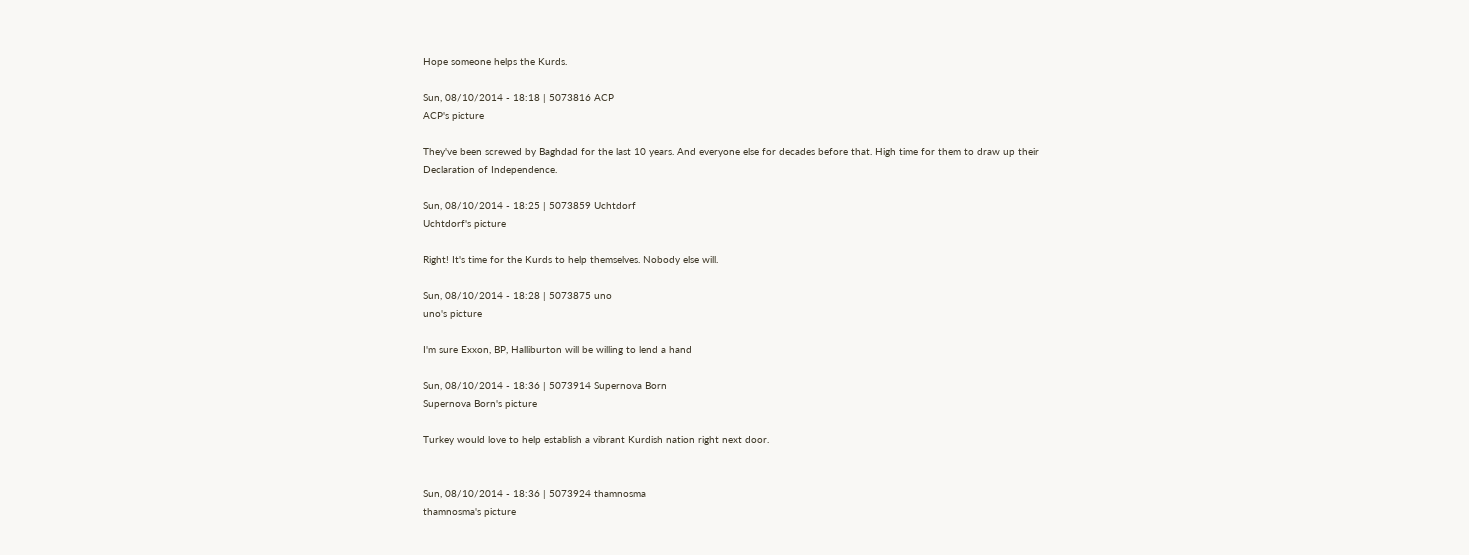Hope someone helps the Kurds.

Sun, 08/10/2014 - 18:18 | 5073816 ACP
ACP's picture

They've been screwed by Baghdad for the last 10 years. And everyone else for decades before that. High time for them to draw up their Declaration of Independence.

Sun, 08/10/2014 - 18:25 | 5073859 Uchtdorf
Uchtdorf's picture

Right! It's time for the Kurds to help themselves. Nobody else will.

Sun, 08/10/2014 - 18:28 | 5073875 uno
uno's picture

I'm sure Exxon, BP, Halliburton will be willing to lend a hand

Sun, 08/10/2014 - 18:36 | 5073914 Supernova Born
Supernova Born's picture

Turkey would love to help establish a vibrant Kurdish nation right next door.


Sun, 08/10/2014 - 18:36 | 5073924 thamnosma
thamnosma's picture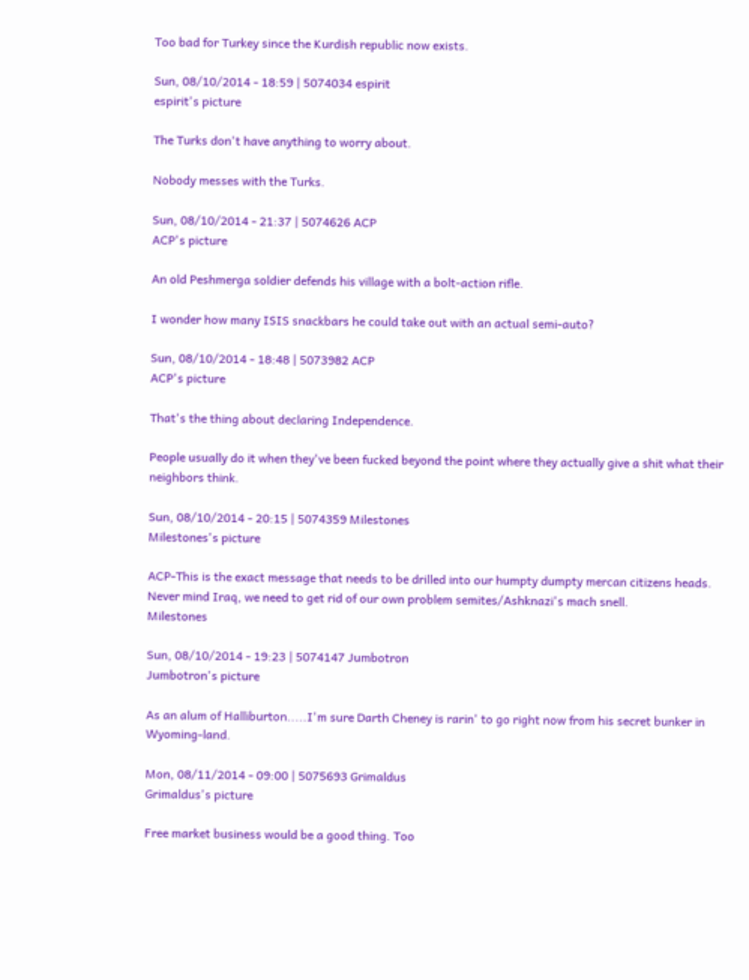Too bad for Turkey since the Kurdish republic now exists.

Sun, 08/10/2014 - 18:59 | 5074034 espirit
espirit's picture

The Turks don't have anything to worry about.

Nobody messes with the Turks.

Sun, 08/10/2014 - 21:37 | 5074626 ACP
ACP's picture

An old Peshmerga soldier defends his village with a bolt-action rifle.

I wonder how many ISIS snackbars he could take out with an actual semi-auto?

Sun, 08/10/2014 - 18:48 | 5073982 ACP
ACP's picture

That's the thing about declaring Independence.

People usually do it when they've been fucked beyond the point where they actually give a shit what their neighbors think.

Sun, 08/10/2014 - 20:15 | 5074359 Milestones
Milestones's picture

ACP-This is the exact message that needs to be drilled into our humpty dumpty mercan citizens heads. Never mind Iraq, we need to get rid of our own problem semites/Ashknazi's mach snell.               Milestones

Sun, 08/10/2014 - 19:23 | 5074147 Jumbotron
Jumbotron's picture

As an alum of Halliburton.....I'm sure Darth Cheney is rarin' to go right now from his secret bunker in Wyoming-land.

Mon, 08/11/2014 - 09:00 | 5075693 Grimaldus
Grimaldus's picture

Free market business would be a good thing. Too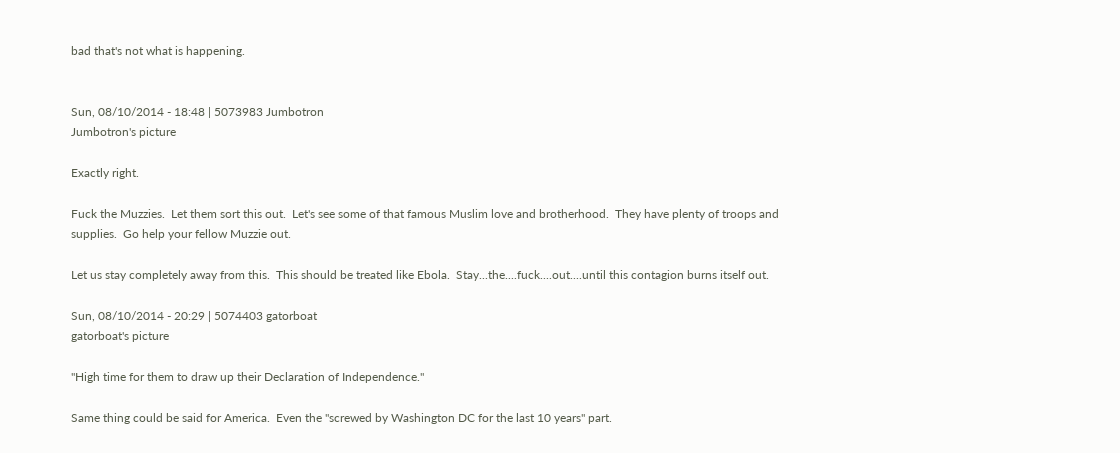bad that's not what is happening.


Sun, 08/10/2014 - 18:48 | 5073983 Jumbotron
Jumbotron's picture

Exactly right.

Fuck the Muzzies.  Let them sort this out.  Let's see some of that famous Muslim love and brotherhood.  They have plenty of troops and supplies.  Go help your fellow Muzzie out.

Let us stay completely away from this.  This should be treated like Ebola.  Stay...the....fuck....out....until this contagion burns itself out.

Sun, 08/10/2014 - 20:29 | 5074403 gatorboat
gatorboat's picture

"High time for them to draw up their Declaration of Independence."

Same thing could be said for America.  Even the "screwed by Washington DC for the last 10 years" part.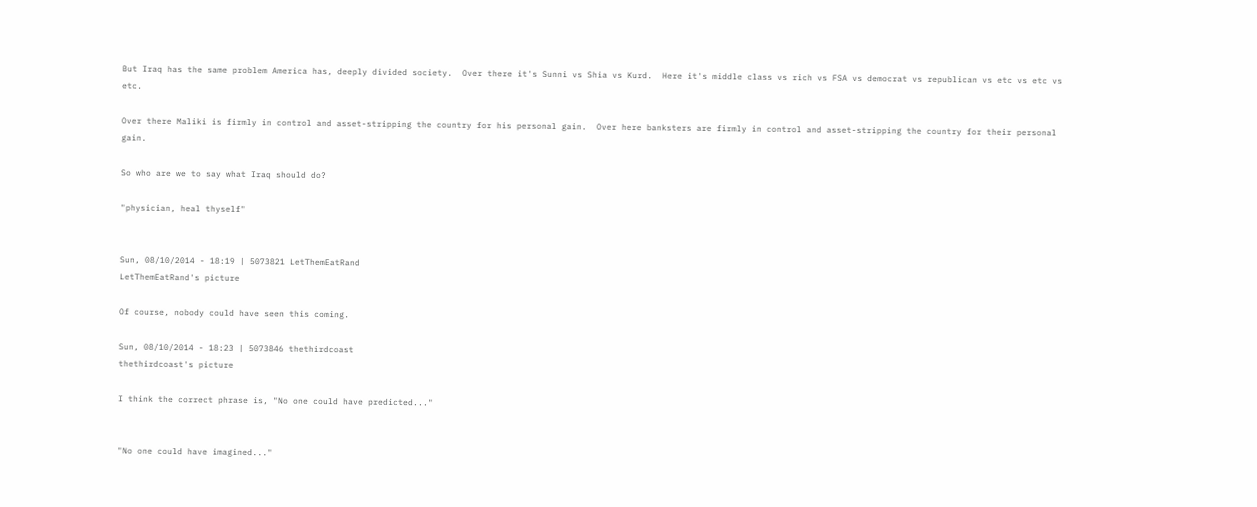But Iraq has the same problem America has, deeply divided society.  Over there it's Sunni vs Shia vs Kurd.  Here it's middle class vs rich vs FSA vs democrat vs republican vs etc vs etc vs etc.

Over there Maliki is firmly in control and asset-stripping the country for his personal gain.  Over here banksters are firmly in control and asset-stripping the country for their personal gain.

So who are we to say what Iraq should do?

"physician, heal thyself"


Sun, 08/10/2014 - 18:19 | 5073821 LetThemEatRand
LetThemEatRand's picture

Of course, nobody could have seen this coming.

Sun, 08/10/2014 - 18:23 | 5073846 thethirdcoast
thethirdcoast's picture

I think the correct phrase is, "No one could have predicted..."


"No one could have imagined..."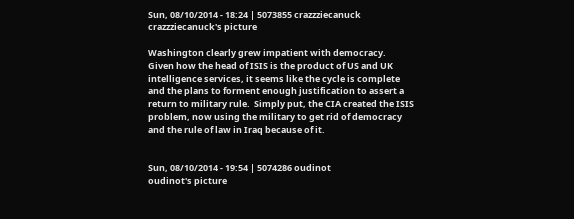Sun, 08/10/2014 - 18:24 | 5073855 crazzziecanuck
crazzziecanuck's picture

Washington clearly grew impatient with democracy.  Given how the head of ISIS is the product of US and UK intelligence services, it seems like the cycle is complete and the plans to forment enough justification to assert a return to military rule.  Simply put, the CIA created the ISIS problem, now using the military to get rid of democracy and the rule of law in Iraq because of it.


Sun, 08/10/2014 - 19:54 | 5074286 oudinot
oudinot's picture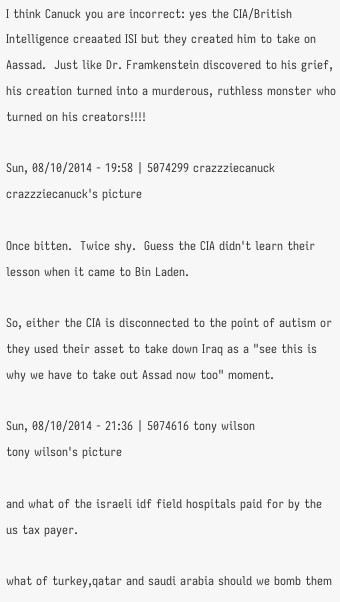I think Canuck you are incorrect: yes the CIA/British Intelligence creaated ISI but they created him to take on Aassad.  Just like Dr. Framkenstein discovered to his grief, his creation turned into a murderous, ruthless monster who turned on his creators!!!!

Sun, 08/10/2014 - 19:58 | 5074299 crazzziecanuck
crazzziecanuck's picture

Once bitten.  Twice shy.  Guess the CIA didn't learn their lesson when it came to Bin Laden.

So, either the CIA is disconnected to the point of autism or they used their asset to take down Iraq as a "see this is why we have to take out Assad now too" moment.

Sun, 08/10/2014 - 21:36 | 5074616 tony wilson
tony wilson's picture

and what of the israeli idf field hospitals paid for by the us tax payer.

what of turkey,qatar and saudi arabia should we bomb them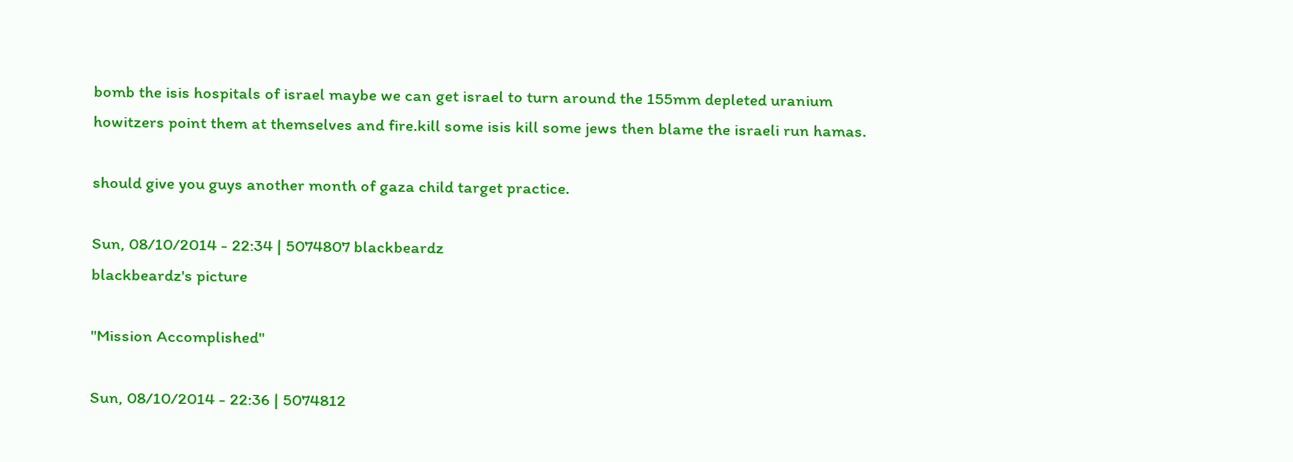bomb the isis hospitals of israel maybe we can get israel to turn around the 155mm depleted uranium howitzers point them at themselves and fire.kill some isis kill some jews then blame the israeli run hamas.

should give you guys another month of gaza child target practice.

Sun, 08/10/2014 - 22:34 | 5074807 blackbeardz
blackbeardz's picture

"Mission Accomplished"

Sun, 08/10/2014 - 22:36 | 5074812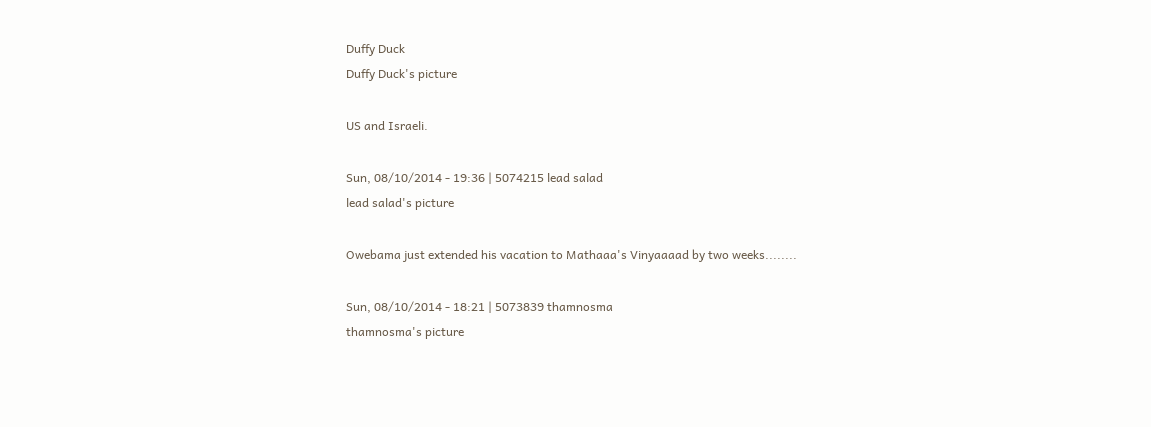Duffy Duck
Duffy Duck's picture

US and Israeli.

Sun, 08/10/2014 - 19:36 | 5074215 lead salad
lead salad's picture

Owebama just extended his vacation to Mathaaa's Vinyaaaad by two weeks........

Sun, 08/10/2014 - 18:21 | 5073839 thamnosma
thamnosma's picture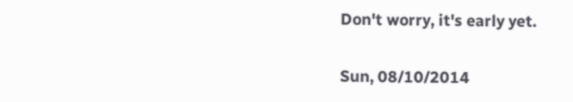Don't worry, it's early yet.

Sun, 08/10/2014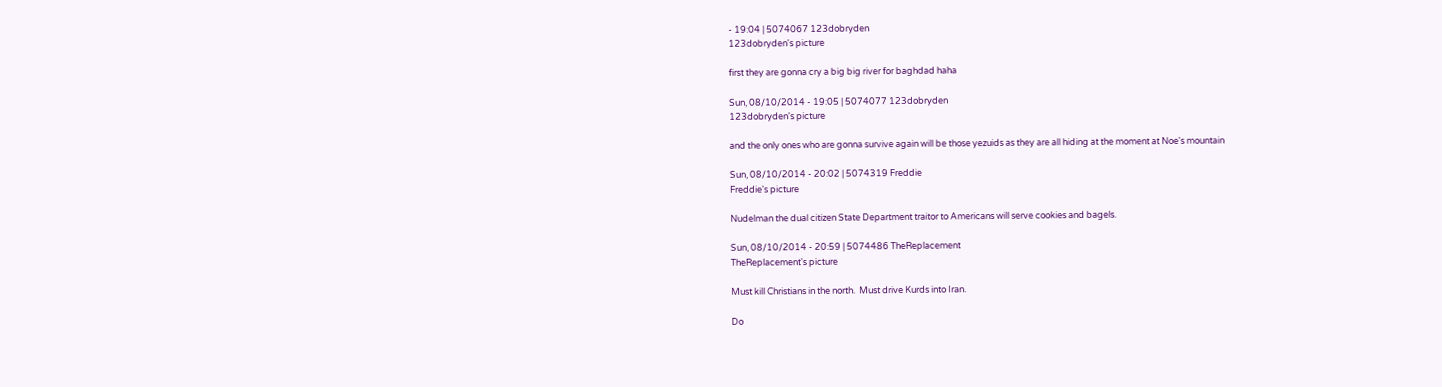- 19:04 | 5074067 123dobryden
123dobryden's picture

first they are gonna cry a big big river for baghdad haha

Sun, 08/10/2014 - 19:05 | 5074077 123dobryden
123dobryden's picture

and the only ones who are gonna survive again will be those yezuids as they are all hiding at the moment at Noe's mountain

Sun, 08/10/2014 - 20:02 | 5074319 Freddie
Freddie's picture

Nudelman the dual citizen State Department traitor to Americans will serve cookies and bagels.

Sun, 08/10/2014 - 20:59 | 5074486 TheReplacement
TheReplacement's picture

Must kill Christians in the north.  Must drive Kurds into Iran.

Do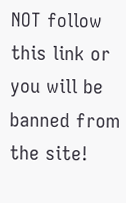NOT follow this link or you will be banned from the site!